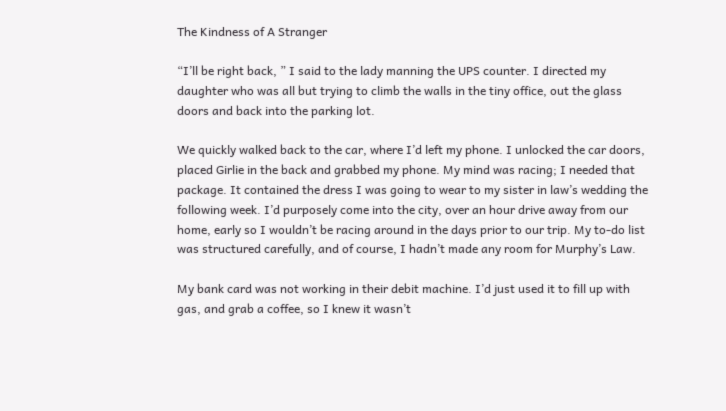The Kindness of A Stranger

“I’ll be right back, ” I said to the lady manning the UPS counter. I directed my daughter who was all but trying to climb the walls in the tiny office, out the glass doors and back into the parking lot.

We quickly walked back to the car, where I’d left my phone. I unlocked the car doors, placed Girlie in the back and grabbed my phone. My mind was racing; I needed that package. It contained the dress I was going to wear to my sister in law’s wedding the following week. I’d purposely come into the city, over an hour drive away from our home, early so I wouldn’t be racing around in the days prior to our trip. My to-do list was structured carefully, and of course, I hadn’t made any room for Murphy’s Law.

My bank card was not working in their debit machine. I’d just used it to fill up with gas, and grab a coffee, so I knew it wasn’t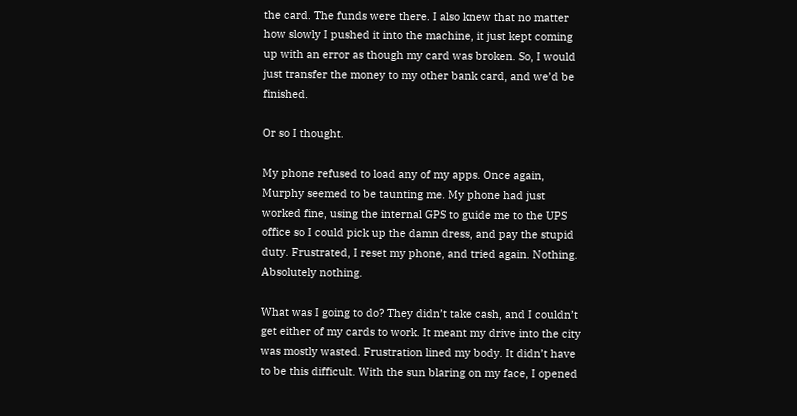the card. The funds were there. I also knew that no matter how slowly I pushed it into the machine, it just kept coming up with an error as though my card was broken. So, I would just transfer the money to my other bank card, and we’d be finished.

Or so I thought.

My phone refused to load any of my apps. Once again, Murphy seemed to be taunting me. My phone had just worked fine, using the internal GPS to guide me to the UPS office so I could pick up the damn dress, and pay the stupid duty. Frustrated, I reset my phone, and tried again. Nothing. Absolutely nothing.

What was I going to do? They didn’t take cash, and I couldn’t get either of my cards to work. It meant my drive into the city was mostly wasted. Frustration lined my body. It didn’t have to be this difficult. With the sun blaring on my face, I opened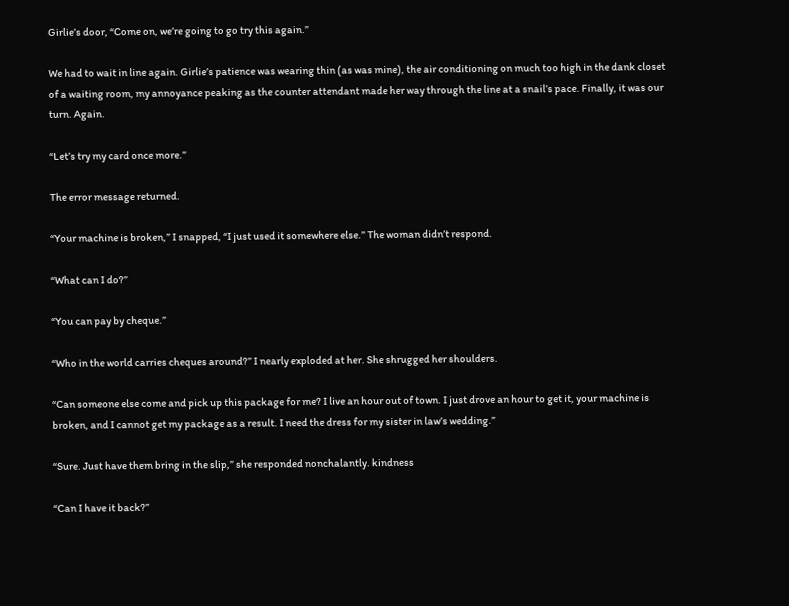Girlie’s door, “Come on, we’re going to go try this again.”

We had to wait in line again. Girlie’s patience was wearing thin (as was mine), the air conditioning on much too high in the dank closet of a waiting room, my annoyance peaking as the counter attendant made her way through the line at a snail’s pace. Finally, it was our turn. Again.

“Let’s try my card once more.”

The error message returned.

“Your machine is broken,” I snapped, “I just used it somewhere else.” The woman didn’t respond.

“What can I do?”

“You can pay by cheque.”

“Who in the world carries cheques around?” I nearly exploded at her. She shrugged her shoulders.

“Can someone else come and pick up this package for me? I live an hour out of town. I just drove an hour to get it, your machine is broken, and I cannot get my package as a result. I need the dress for my sister in law’s wedding.”

“Sure. Just have them bring in the slip,” she responded nonchalantly. kindness

“Can I have it back?”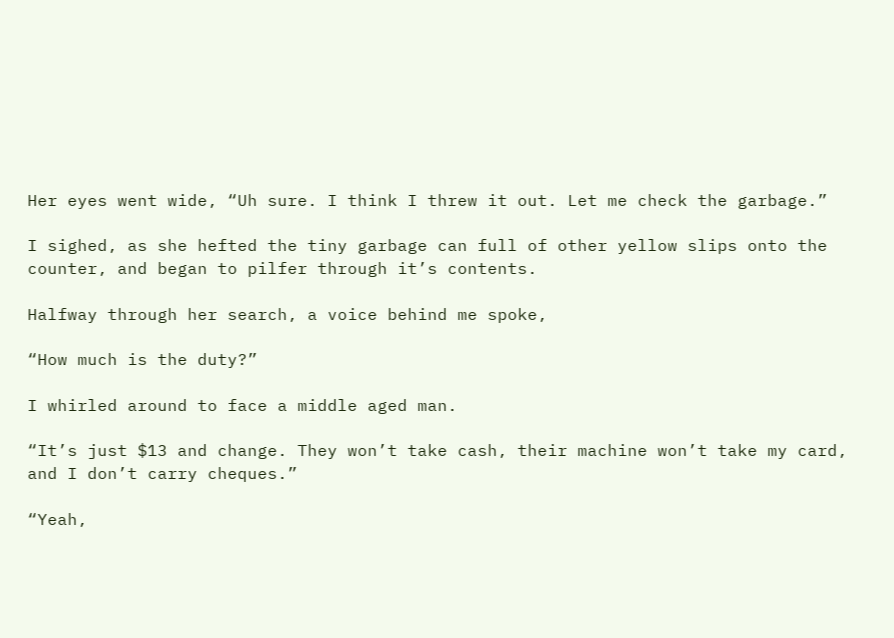Her eyes went wide, “Uh sure. I think I threw it out. Let me check the garbage.”

I sighed, as she hefted the tiny garbage can full of other yellow slips onto the counter, and began to pilfer through it’s contents.

Halfway through her search, a voice behind me spoke,

“How much is the duty?”

I whirled around to face a middle aged man.

“It’s just $13 and change. They won’t take cash, their machine won’t take my card, and I don’t carry cheques.”

“Yeah,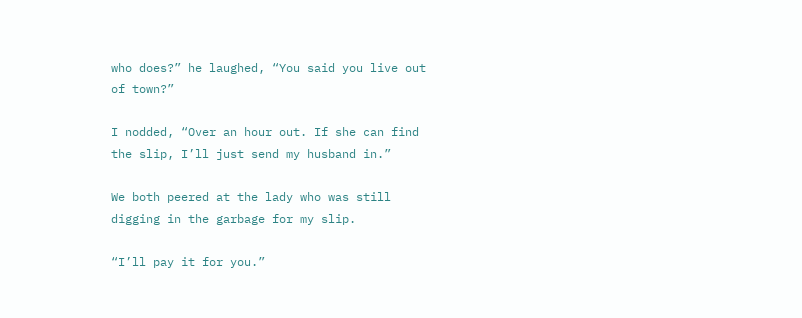who does?” he laughed, “You said you live out of town?”

I nodded, “Over an hour out. If she can find the slip, I’ll just send my husband in.”

We both peered at the lady who was still digging in the garbage for my slip.

“I’ll pay it for you.”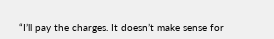“I’ll pay the charges. It doesn’t make sense for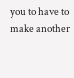you to have to make another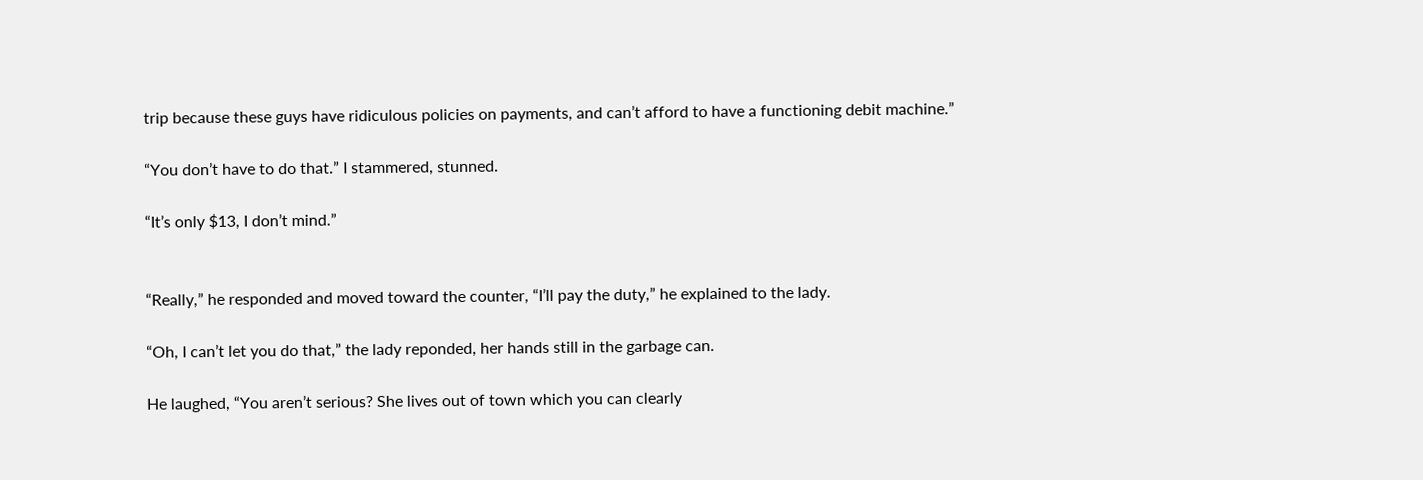trip because these guys have ridiculous policies on payments, and can’t afford to have a functioning debit machine.”

“You don’t have to do that.” I stammered, stunned.

“It’s only $13, I don’t mind.”


“Really,” he responded and moved toward the counter, “I’ll pay the duty,” he explained to the lady.

“Oh, I can’t let you do that,” the lady reponded, her hands still in the garbage can.

He laughed, “You aren’t serious? She lives out of town which you can clearly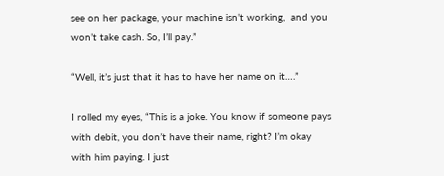see on her package, your machine isn’t working,  and you won’t take cash. So, I’ll pay.”

“Well, it’s just that it has to have her name on it….”

I rolled my eyes, “This is a joke. You know if someone pays with debit, you don’t have their name, right? I’m okay with him paying. I just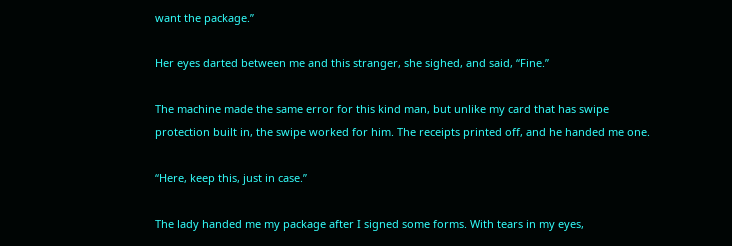want the package.”

Her eyes darted between me and this stranger, she sighed, and said, “Fine.”

The machine made the same error for this kind man, but unlike my card that has swipe protection built in, the swipe worked for him. The receipts printed off, and he handed me one.

“Here, keep this, just in case.”

The lady handed me my package after I signed some forms. With tears in my eyes,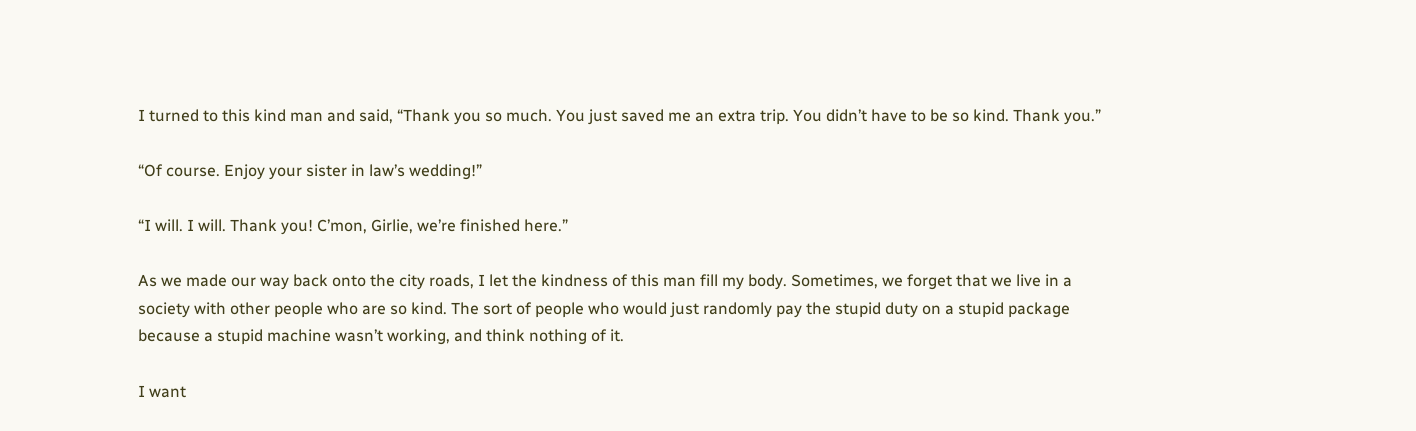I turned to this kind man and said, “Thank you so much. You just saved me an extra trip. You didn’t have to be so kind. Thank you.”

“Of course. Enjoy your sister in law’s wedding!”

“I will. I will. Thank you! C’mon, Girlie, we’re finished here.”

As we made our way back onto the city roads, I let the kindness of this man fill my body. Sometimes, we forget that we live in a society with other people who are so kind. The sort of people who would just randomly pay the stupid duty on a stupid package because a stupid machine wasn’t working, and think nothing of it.

I want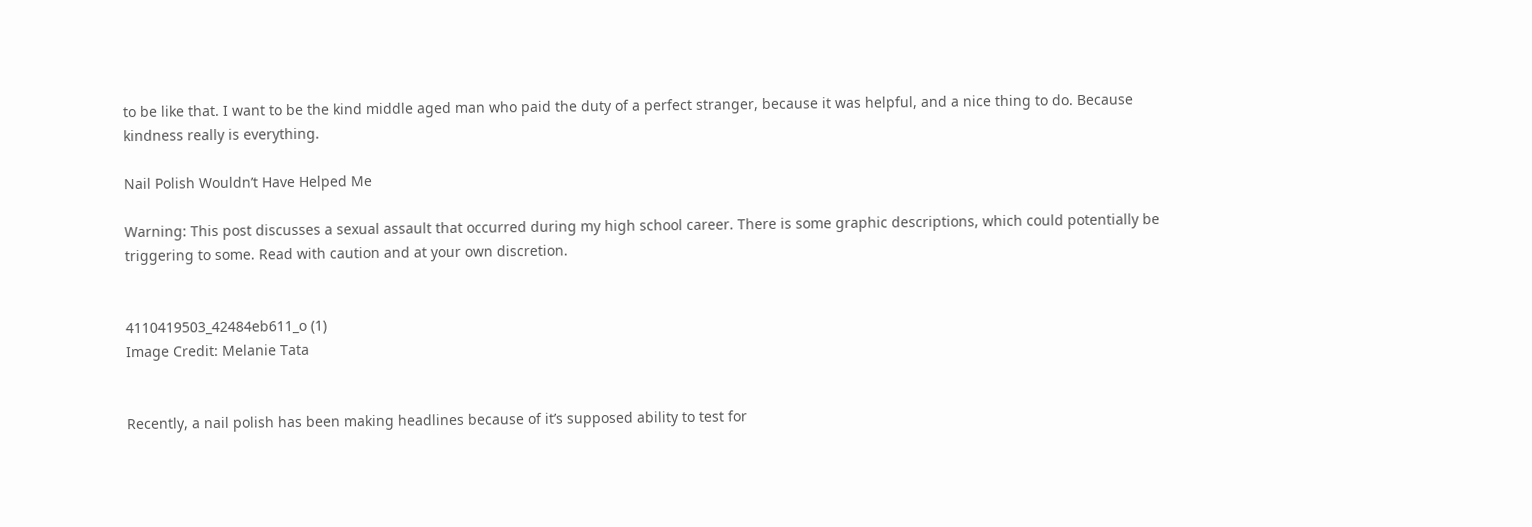to be like that. I want to be the kind middle aged man who paid the duty of a perfect stranger, because it was helpful, and a nice thing to do. Because kindness really is everything.

Nail Polish Wouldn’t Have Helped Me

Warning: This post discusses a sexual assault that occurred during my high school career. There is some graphic descriptions, which could potentially be triggering to some. Read with caution and at your own discretion.


4110419503_42484eb611_o (1)
Image Credit: Melanie Tata


Recently, a nail polish has been making headlines because of it’s supposed ability to test for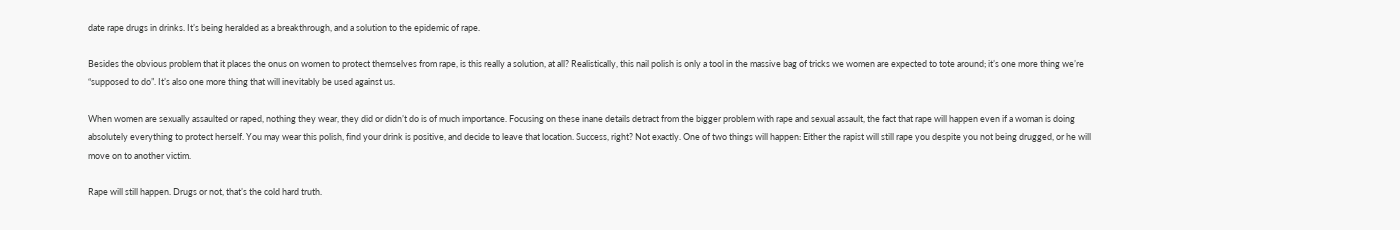date rape drugs in drinks. It’s being heralded as a breakthrough, and a solution to the epidemic of rape.

Besides the obvious problem that it places the onus on women to protect themselves from rape, is this really a solution, at all? Realistically, this nail polish is only a tool in the massive bag of tricks we women are expected to tote around; it’s one more thing we’re “supposed to do”. It’s also one more thing that will inevitably be used against us.

When women are sexually assaulted or raped, nothing they wear, they did or didn’t do is of much importance. Focusing on these inane details detract from the bigger problem with rape and sexual assault, the fact that rape will happen even if a woman is doing absolutely everything to protect herself. You may wear this polish, find your drink is positive, and decide to leave that location. Success, right? Not exactly. One of two things will happen: Either the rapist will still rape you despite you not being drugged, or he will move on to another victim.

Rape will still happen. Drugs or not, that’s the cold hard truth.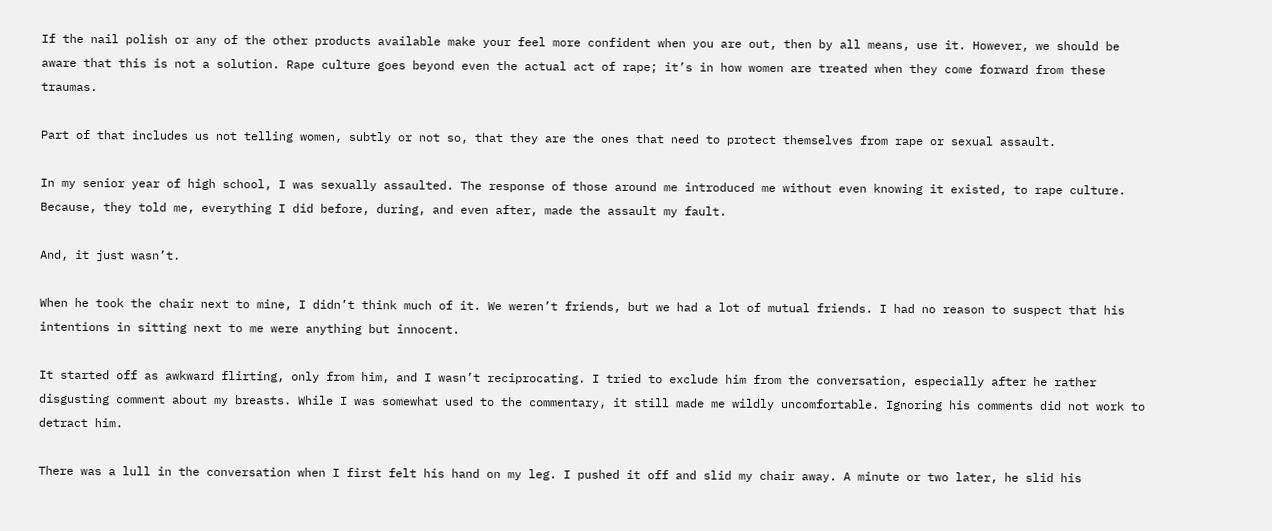If the nail polish or any of the other products available make your feel more confident when you are out, then by all means, use it. However, we should be aware that this is not a solution. Rape culture goes beyond even the actual act of rape; it’s in how women are treated when they come forward from these traumas.

Part of that includes us not telling women, subtly or not so, that they are the ones that need to protect themselves from rape or sexual assault.

In my senior year of high school, I was sexually assaulted. The response of those around me introduced me without even knowing it existed, to rape culture. Because, they told me, everything I did before, during, and even after, made the assault my fault.

And, it just wasn’t.

When he took the chair next to mine, I didn’t think much of it. We weren’t friends, but we had a lot of mutual friends. I had no reason to suspect that his intentions in sitting next to me were anything but innocent.

It started off as awkward flirting, only from him, and I wasn’t reciprocating. I tried to exclude him from the conversation, especially after he rather disgusting comment about my breasts. While I was somewhat used to the commentary, it still made me wildly uncomfortable. Ignoring his comments did not work to detract him.

There was a lull in the conversation when I first felt his hand on my leg. I pushed it off and slid my chair away. A minute or two later, he slid his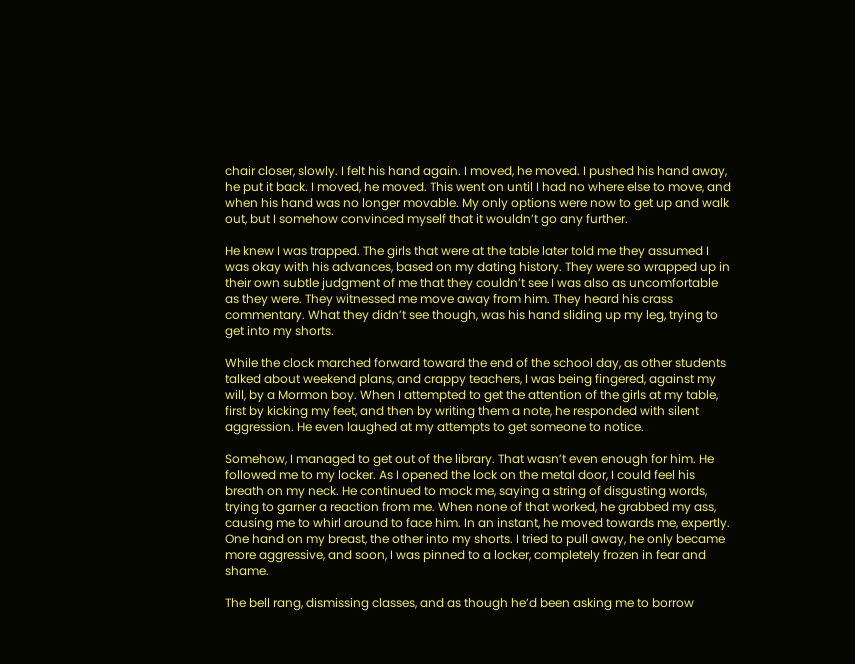chair closer, slowly. I felt his hand again. I moved, he moved. I pushed his hand away, he put it back. I moved, he moved. This went on until I had no where else to move, and when his hand was no longer movable. My only options were now to get up and walk out, but I somehow convinced myself that it wouldn’t go any further.

He knew I was trapped. The girls that were at the table later told me they assumed I was okay with his advances, based on my dating history. They were so wrapped up in their own subtle judgment of me that they couldn’t see I was also as uncomfortable as they were. They witnessed me move away from him. They heard his crass commentary. What they didn’t see though, was his hand sliding up my leg, trying to get into my shorts.

While the clock marched forward toward the end of the school day, as other students talked about weekend plans, and crappy teachers, I was being fingered, against my will, by a Mormon boy. When I attempted to get the attention of the girls at my table, first by kicking my feet, and then by writing them a note, he responded with silent aggression. He even laughed at my attempts to get someone to notice.

Somehow, I managed to get out of the library. That wasn’t even enough for him. He followed me to my locker. As I opened the lock on the metal door, I could feel his breath on my neck. He continued to mock me, saying a string of disgusting words, trying to garner a reaction from me. When none of that worked, he grabbed my ass, causing me to whirl around to face him. In an instant, he moved towards me, expertly. One hand on my breast, the other into my shorts. I tried to pull away, he only became more aggressive, and soon, I was pinned to a locker, completely frozen in fear and shame.

The bell rang, dismissing classes, and as though he’d been asking me to borrow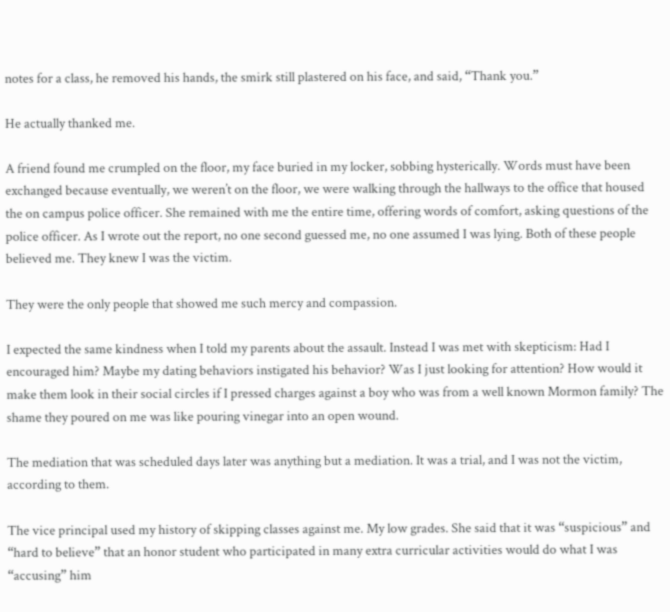notes for a class, he removed his hands, the smirk still plastered on his face, and said, “Thank you.”

He actually thanked me.

A friend found me crumpled on the floor, my face buried in my locker, sobbing hysterically. Words must have been exchanged because eventually, we weren’t on the floor, we were walking through the hallways to the office that housed the on campus police officer. She remained with me the entire time, offering words of comfort, asking questions of the police officer. As I wrote out the report, no one second guessed me, no one assumed I was lying. Both of these people believed me. They knew I was the victim.

They were the only people that showed me such mercy and compassion.

I expected the same kindness when I told my parents about the assault. Instead I was met with skepticism: Had I encouraged him? Maybe my dating behaviors instigated his behavior? Was I just looking for attention? How would it make them look in their social circles if I pressed charges against a boy who was from a well known Mormon family? The shame they poured on me was like pouring vinegar into an open wound.

The mediation that was scheduled days later was anything but a mediation. It was a trial, and I was not the victim, according to them.

The vice principal used my history of skipping classes against me. My low grades. She said that it was “suspicious” and “hard to believe” that an honor student who participated in many extra curricular activities would do what I was “accusing” him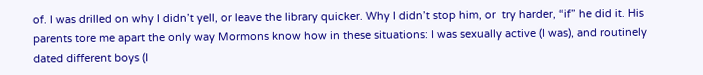of. I was drilled on why I didn’t yell, or leave the library quicker. Why I didn’t stop him, or  try harder, “if” he did it. His parents tore me apart the only way Mormons know how in these situations: I was sexually active (I was), and routinely dated different boys (I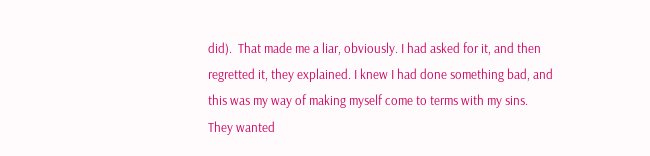did).  That made me a liar, obviously. I had asked for it, and then regretted it, they explained. I knew I had done something bad, and this was my way of making myself come to terms with my sins.  They wanted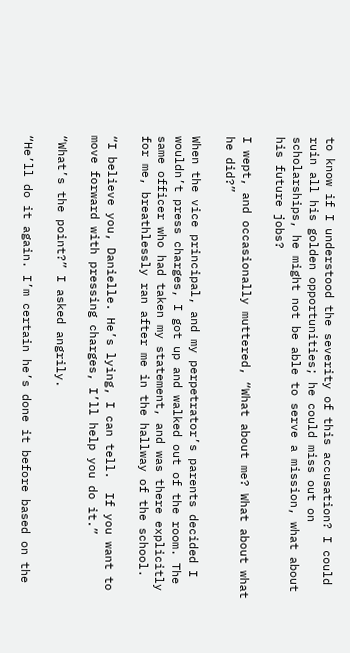to know if I understood the severity of this accusation? I could ruin all his golden opportunities; he could miss out on scholarships, he might not be able to serve a mission, what about his future jobs?

I wept, and occasionally muttered, “What about me? What about what he did?”

When the vice principal, and my perpetrator’s parents decided I wouldn’t press charges, I got up and walked out of the room. The same officer who had taken my statement, and was there explicitly for me, breathlessly ran after me in the hallway of the school.

“I believe you, Danielle. He’s lying, I can tell.  If you want to move forward with pressing charges, I’ll help you do it.”

“What’s the point?” I asked angrily.

“He’ll do it again. I’m certain he’s done it before based on the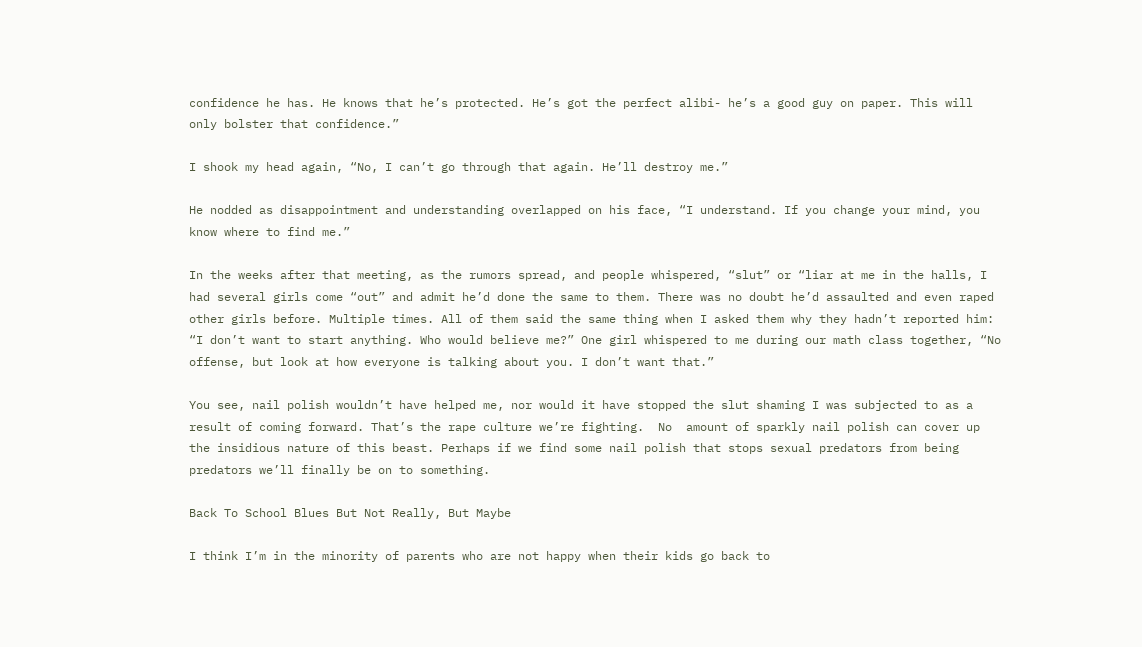confidence he has. He knows that he’s protected. He’s got the perfect alibi- he’s a good guy on paper. This will only bolster that confidence.”

I shook my head again, “No, I can’t go through that again. He’ll destroy me.”

He nodded as disappointment and understanding overlapped on his face, “I understand. If you change your mind, you know where to find me.”

In the weeks after that meeting, as the rumors spread, and people whispered, “slut” or “liar at me in the halls, I had several girls come “out” and admit he’d done the same to them. There was no doubt he’d assaulted and even raped other girls before. Multiple times. All of them said the same thing when I asked them why they hadn’t reported him: “I don’t want to start anything. Who would believe me?” One girl whispered to me during our math class together, “No offense, but look at how everyone is talking about you. I don’t want that.”

You see, nail polish wouldn’t have helped me, nor would it have stopped the slut shaming I was subjected to as a result of coming forward. That’s the rape culture we’re fighting.  No  amount of sparkly nail polish can cover up the insidious nature of this beast. Perhaps if we find some nail polish that stops sexual predators from being predators we’ll finally be on to something.

Back To School Blues But Not Really, But Maybe

I think I’m in the minority of parents who are not happy when their kids go back to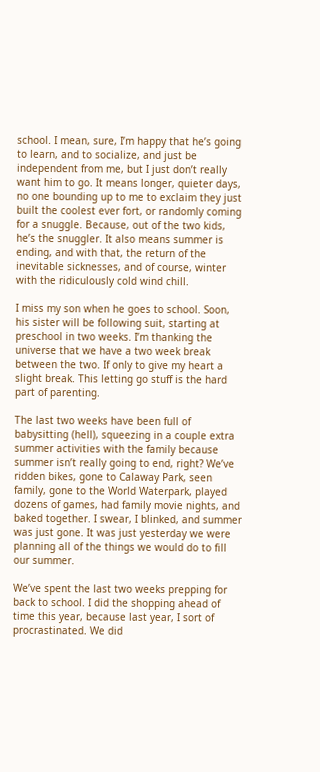school. I mean, sure, I’m happy that he’s going to learn, and to socialize, and just be independent from me, but I just don’t really want him to go. It means longer, quieter days, no one bounding up to me to exclaim they just built the coolest ever fort, or randomly coming for a snuggle. Because, out of the two kids, he’s the snuggler. It also means summer is ending, and with that, the return of the inevitable sicknesses, and of course, winter with the ridiculously cold wind chill.

I miss my son when he goes to school. Soon, his sister will be following suit, starting at preschool in two weeks. I’m thanking the universe that we have a two week break between the two. If only to give my heart a slight break. This letting go stuff is the hard part of parenting.

The last two weeks have been full of babysitting (hell), squeezing in a couple extra summer activities with the family because summer isn’t really going to end, right? We’ve ridden bikes, gone to Calaway Park, seen family, gone to the World Waterpark, played dozens of games, had family movie nights, and baked together. I swear, I blinked, and summer was just gone. It was just yesterday we were planning all of the things we would do to fill our summer.

We’ve spent the last two weeks prepping for back to school. I did the shopping ahead of time this year, because last year, I sort of procrastinated. We did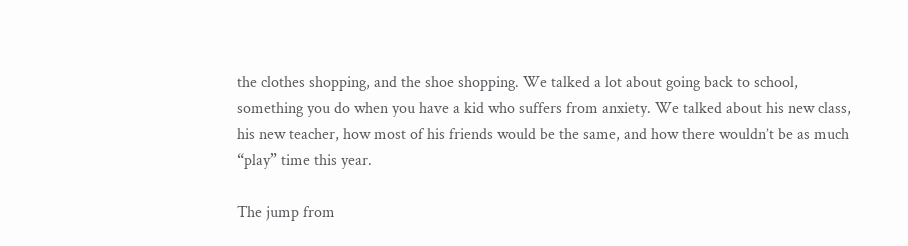the clothes shopping, and the shoe shopping. We talked a lot about going back to school, something you do when you have a kid who suffers from anxiety. We talked about his new class, his new teacher, how most of his friends would be the same, and how there wouldn’t be as much “play” time this year.

The jump from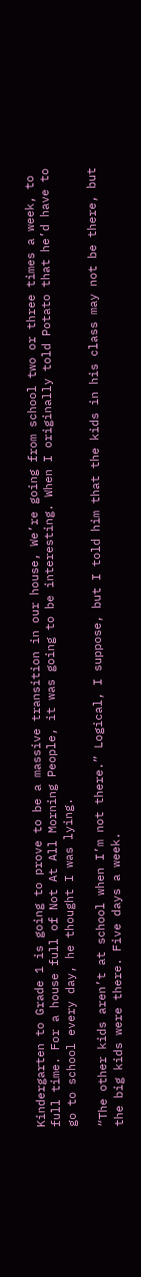Kindergarten to Grade 1 is going to prove to be a massive transition in our house, We’re going from school two or three times a week, to full time. For a house full of Not At All Morning People, it was going to be interesting. When I originally told Potato that he’d have to go to school every day, he thought I was lying.

“The other kids aren’t at school when I’m not there.” Logical, I suppose, but I told him that the kids in his class may not be there, but the big kids were there. Five days a week.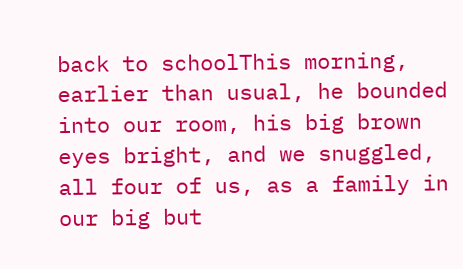back to schoolThis morning, earlier than usual, he bounded into our room, his big brown eyes bright, and we snuggled, all four of us, as a family in our big but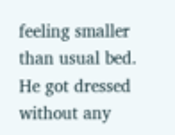feeling smaller than usual bed. He got dressed without any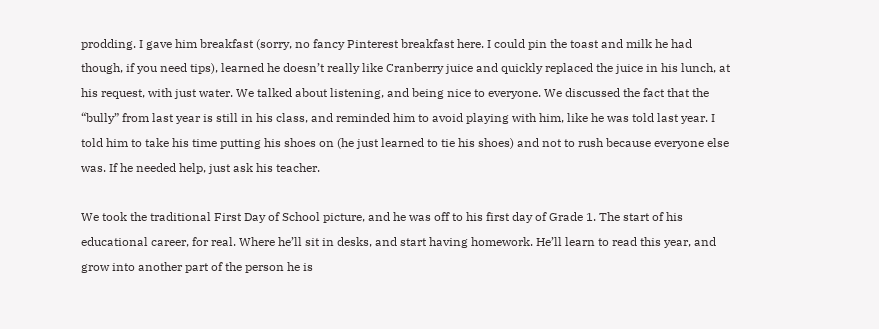prodding. I gave him breakfast (sorry, no fancy Pinterest breakfast here. I could pin the toast and milk he had though, if you need tips), learned he doesn’t really like Cranberry juice and quickly replaced the juice in his lunch, at his request, with just water. We talked about listening, and being nice to everyone. We discussed the fact that the “bully” from last year is still in his class, and reminded him to avoid playing with him, like he was told last year. I told him to take his time putting his shoes on (he just learned to tie his shoes) and not to rush because everyone else was. If he needed help, just ask his teacher.

We took the traditional First Day of School picture, and he was off to his first day of Grade 1. The start of his educational career, for real. Where he’ll sit in desks, and start having homework. He’ll learn to read this year, and grow into another part of the person he is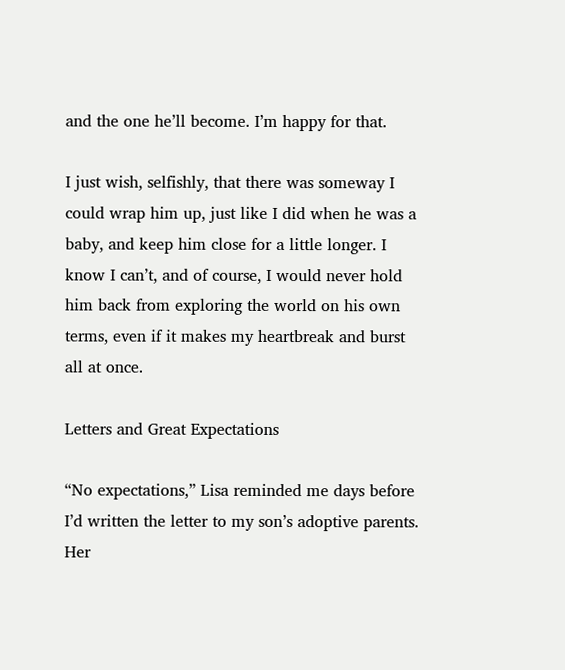and the one he’ll become. I’m happy for that.

I just wish, selfishly, that there was someway I could wrap him up, just like I did when he was a baby, and keep him close for a little longer. I know I can’t, and of course, I would never hold him back from exploring the world on his own terms, even if it makes my heartbreak and burst all at once.

Letters and Great Expectations

“No expectations,” Lisa reminded me days before I’d written the letter to my son’s adoptive parents. Her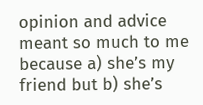opinion and advice meant so much to me because a) she’s my friend but b) she’s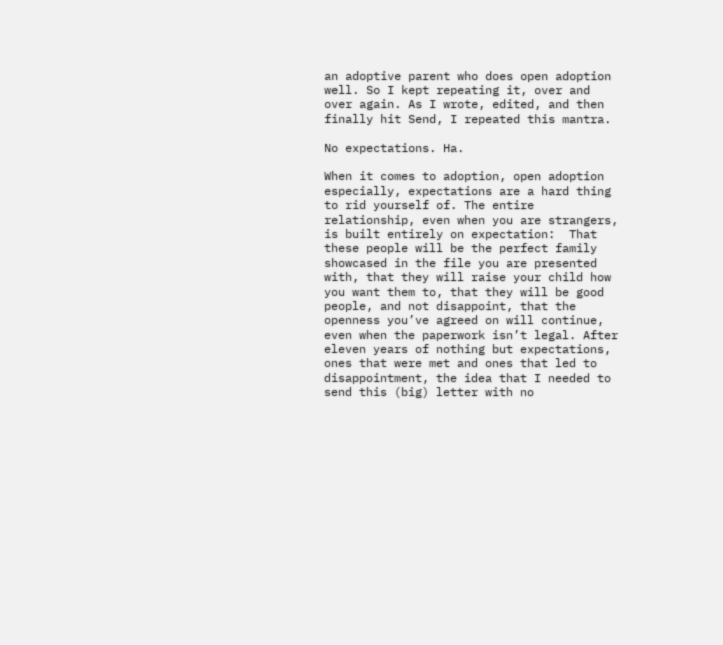an adoptive parent who does open adoption well. So I kept repeating it, over and over again. As I wrote, edited, and then finally hit Send, I repeated this mantra.

No expectations. Ha.

When it comes to adoption, open adoption especially, expectations are a hard thing to rid yourself of. The entire relationship, even when you are strangers, is built entirely on expectation:  That these people will be the perfect family showcased in the file you are presented with, that they will raise your child how you want them to, that they will be good people, and not disappoint, that the openness you’ve agreed on will continue, even when the paperwork isn’t legal. After eleven years of nothing but expectations, ones that were met and ones that led to disappointment, the idea that I needed to send this (big) letter with no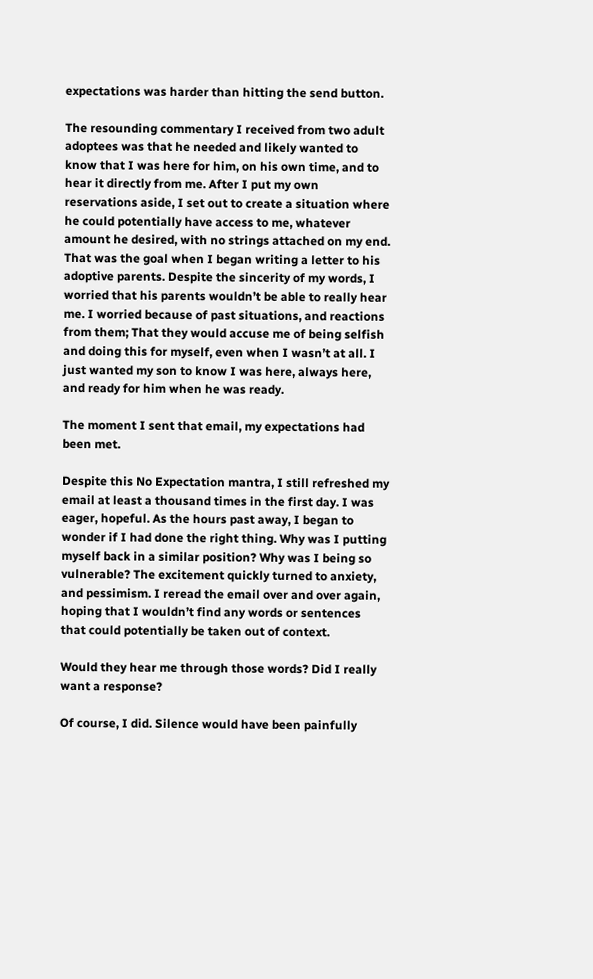expectations was harder than hitting the send button.

The resounding commentary I received from two adult adoptees was that he needed and likely wanted to know that I was here for him, on his own time, and to hear it directly from me. After I put my own reservations aside, I set out to create a situation where he could potentially have access to me, whatever amount he desired, with no strings attached on my end. That was the goal when I began writing a letter to his adoptive parents. Despite the sincerity of my words, I worried that his parents wouldn’t be able to really hear me. I worried because of past situations, and reactions from them; That they would accuse me of being selfish and doing this for myself, even when I wasn’t at all. I just wanted my son to know I was here, always here, and ready for him when he was ready.

The moment I sent that email, my expectations had been met.

Despite this No Expectation mantra, I still refreshed my email at least a thousand times in the first day. I was eager, hopeful. As the hours past away, I began to wonder if I had done the right thing. Why was I putting myself back in a similar position? Why was I being so vulnerable? The excitement quickly turned to anxiety, and pessimism. I reread the email over and over again, hoping that I wouldn’t find any words or sentences that could potentially be taken out of context.

Would they hear me through those words? Did I really want a response?

Of course, I did. Silence would have been painfully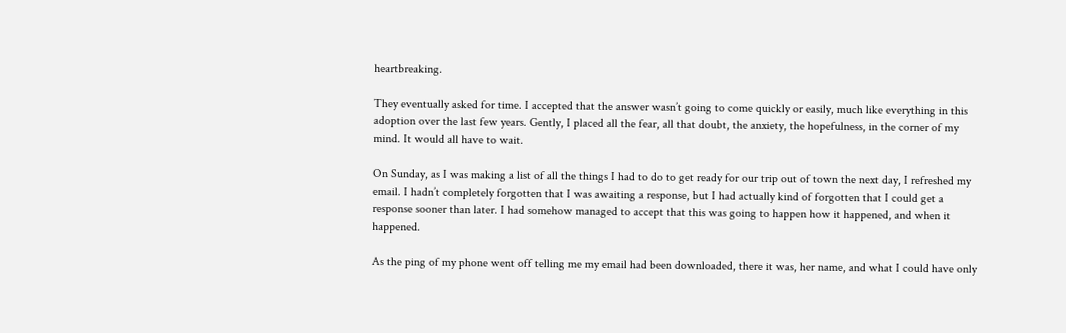heartbreaking.

They eventually asked for time. I accepted that the answer wasn’t going to come quickly or easily, much like everything in this adoption over the last few years. Gently, I placed all the fear, all that doubt, the anxiety, the hopefulness, in the corner of my mind. It would all have to wait.

On Sunday, as I was making a list of all the things I had to do to get ready for our trip out of town the next day, I refreshed my email. I hadn’t completely forgotten that I was awaiting a response, but I had actually kind of forgotten that I could get a response sooner than later. I had somehow managed to accept that this was going to happen how it happened, and when it happened.

As the ping of my phone went off telling me my email had been downloaded, there it was, her name, and what I could have only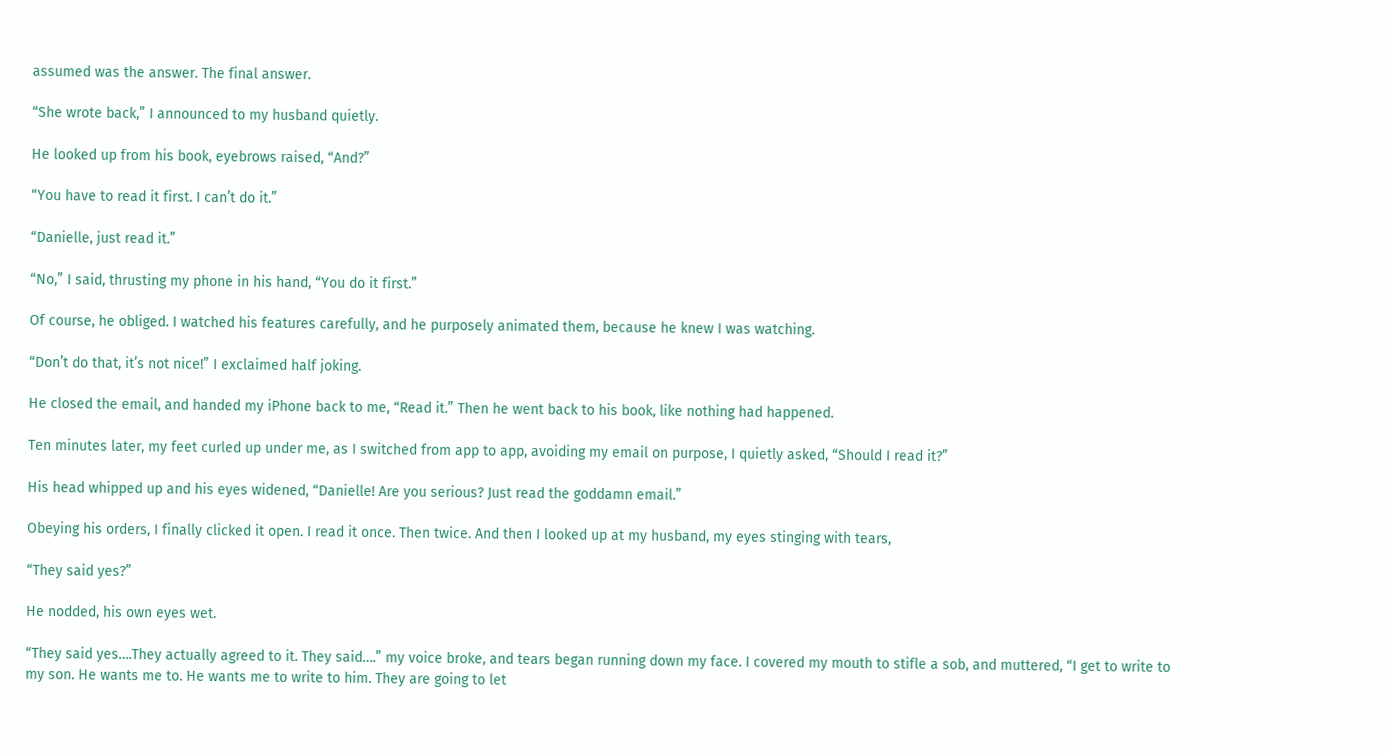assumed was the answer. The final answer.

“She wrote back,” I announced to my husband quietly.

He looked up from his book, eyebrows raised, “And?”

“You have to read it first. I can’t do it.”

“Danielle, just read it.”

“No,” I said, thrusting my phone in his hand, “You do it first.”

Of course, he obliged. I watched his features carefully, and he purposely animated them, because he knew I was watching.

“Don’t do that, it’s not nice!” I exclaimed half joking.

He closed the email, and handed my iPhone back to me, “Read it.” Then he went back to his book, like nothing had happened.

Ten minutes later, my feet curled up under me, as I switched from app to app, avoiding my email on purpose, I quietly asked, “Should I read it?”

His head whipped up and his eyes widened, “Danielle! Are you serious? Just read the goddamn email.”

Obeying his orders, I finally clicked it open. I read it once. Then twice. And then I looked up at my husband, my eyes stinging with tears,

“They said yes?”

He nodded, his own eyes wet.

“They said yes….They actually agreed to it. They said….” my voice broke, and tears began running down my face. I covered my mouth to stifle a sob, and muttered, “I get to write to my son. He wants me to. He wants me to write to him. They are going to let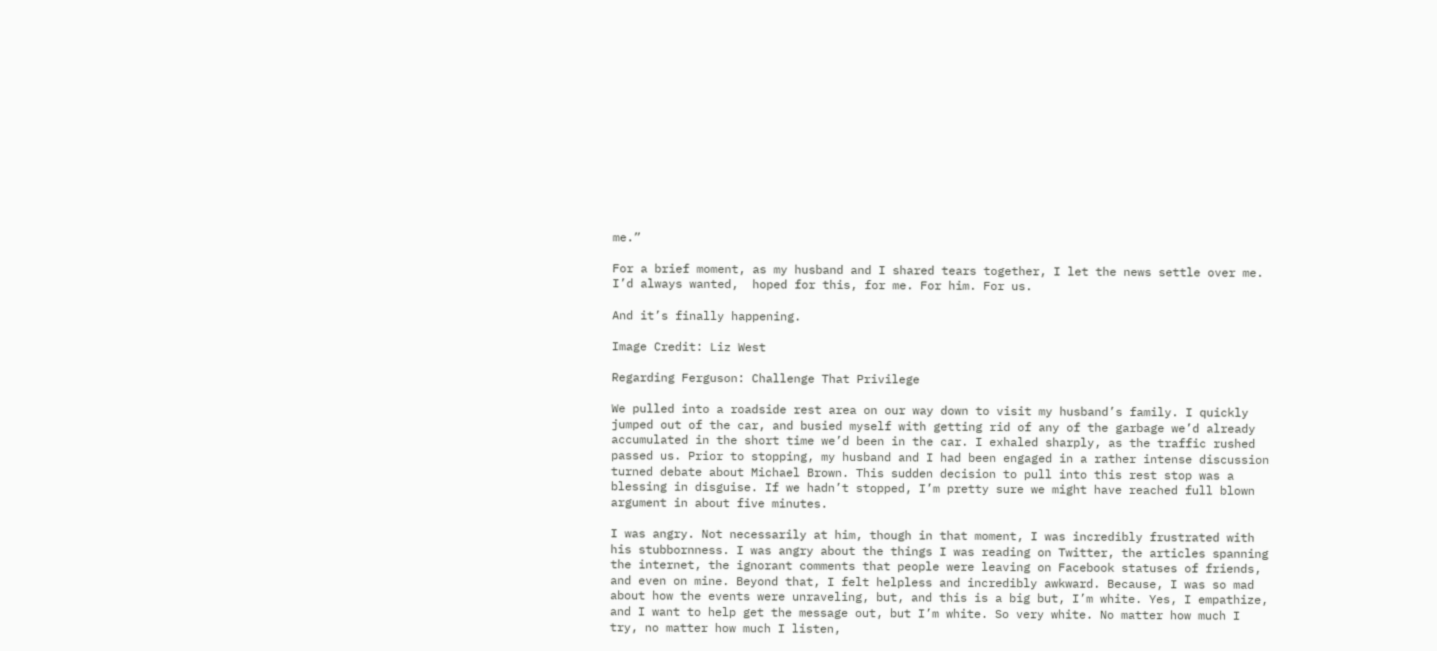me.”

For a brief moment, as my husband and I shared tears together, I let the news settle over me. I’d always wanted,  hoped for this, for me. For him. For us.

And it’s finally happening.

Image Credit: Liz West

Regarding Ferguson: Challenge That Privilege

We pulled into a roadside rest area on our way down to visit my husband’s family. I quickly jumped out of the car, and busied myself with getting rid of any of the garbage we’d already accumulated in the short time we’d been in the car. I exhaled sharply, as the traffic rushed passed us. Prior to stopping, my husband and I had been engaged in a rather intense discussion turned debate about Michael Brown. This sudden decision to pull into this rest stop was a blessing in disguise. If we hadn’t stopped, I’m pretty sure we might have reached full blown argument in about five minutes.

I was angry. Not necessarily at him, though in that moment, I was incredibly frustrated with his stubbornness. I was angry about the things I was reading on Twitter, the articles spanning the internet, the ignorant comments that people were leaving on Facebook statuses of friends, and even on mine. Beyond that, I felt helpless and incredibly awkward. Because, I was so mad about how the events were unraveling, but, and this is a big but, I’m white. Yes, I empathize, and I want to help get the message out, but I’m white. So very white. No matter how much I try, no matter how much I listen,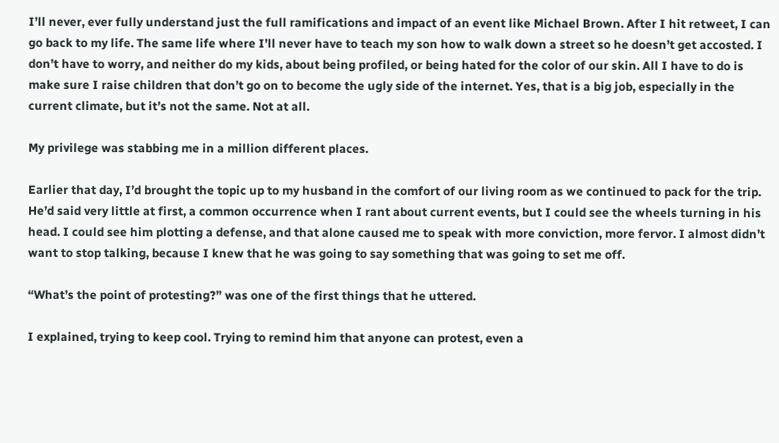I’ll never, ever fully understand just the full ramifications and impact of an event like Michael Brown. After I hit retweet, I can go back to my life. The same life where I’ll never have to teach my son how to walk down a street so he doesn’t get accosted. I don’t have to worry, and neither do my kids, about being profiled, or being hated for the color of our skin. All I have to do is make sure I raise children that don’t go on to become the ugly side of the internet. Yes, that is a big job, especially in the current climate, but it’s not the same. Not at all.

My privilege was stabbing me in a million different places.

Earlier that day, I’d brought the topic up to my husband in the comfort of our living room as we continued to pack for the trip. He’d said very little at first, a common occurrence when I rant about current events, but I could see the wheels turning in his head. I could see him plotting a defense, and that alone caused me to speak with more conviction, more fervor. I almost didn’t want to stop talking, because I knew that he was going to say something that was going to set me off.

“What’s the point of protesting?” was one of the first things that he uttered.

I explained, trying to keep cool. Trying to remind him that anyone can protest, even a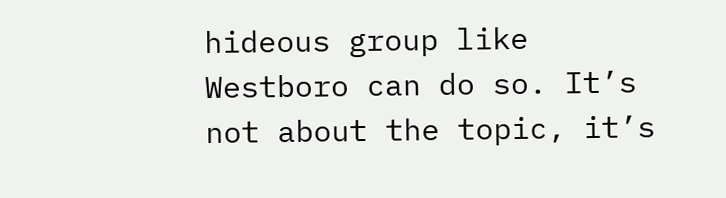hideous group like Westboro can do so. It’s not about the topic, it’s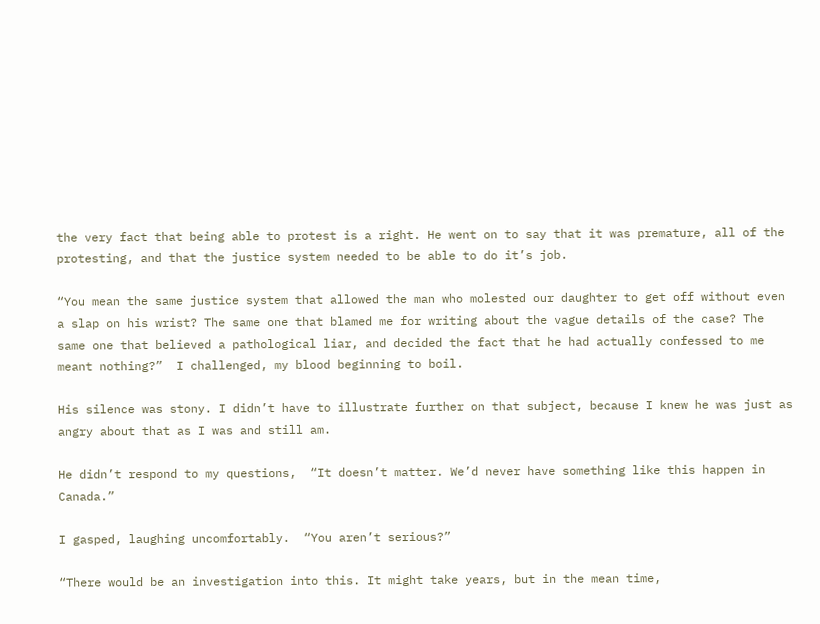the very fact that being able to protest is a right. He went on to say that it was premature, all of the protesting, and that the justice system needed to be able to do it’s job.

“You mean the same justice system that allowed the man who molested our daughter to get off without even a slap on his wrist? The same one that blamed me for writing about the vague details of the case? The same one that believed a pathological liar, and decided the fact that he had actually confessed to me meant nothing?”  I challenged, my blood beginning to boil.

His silence was stony. I didn’t have to illustrate further on that subject, because I knew he was just as angry about that as I was and still am.

He didn’t respond to my questions,  “It doesn’t matter. We’d never have something like this happen in Canada.”

I gasped, laughing uncomfortably.  “You aren’t serious?”

“There would be an investigation into this. It might take years, but in the mean time,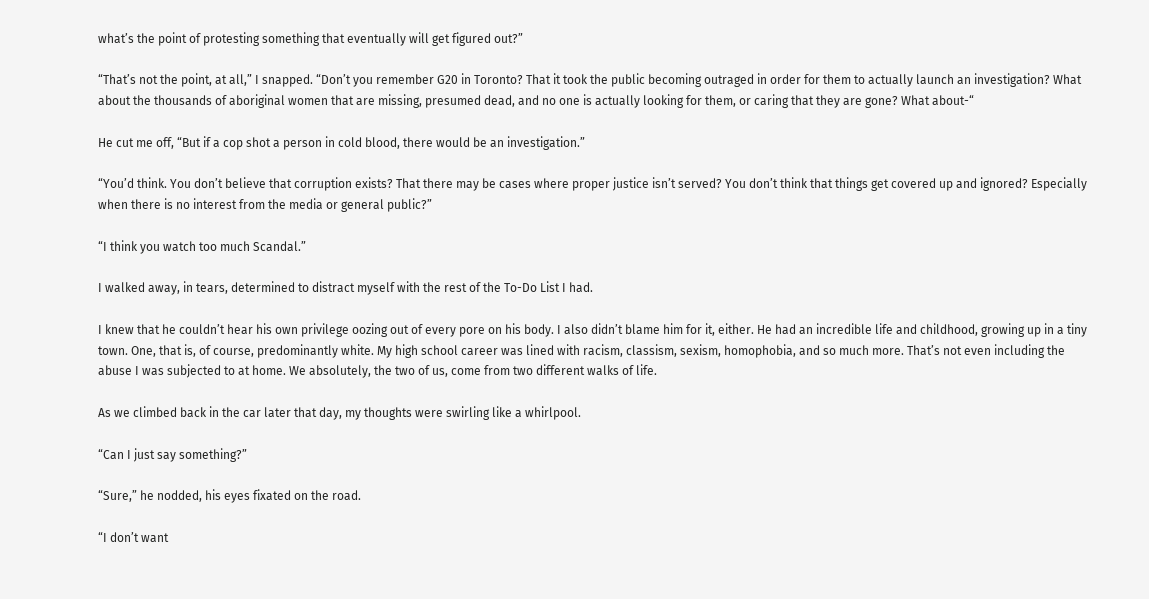what’s the point of protesting something that eventually will get figured out?”

“That’s not the point, at all,” I snapped. “Don’t you remember G20 in Toronto? That it took the public becoming outraged in order for them to actually launch an investigation? What about the thousands of aboriginal women that are missing, presumed dead, and no one is actually looking for them, or caring that they are gone? What about-“

He cut me off, “But if a cop shot a person in cold blood, there would be an investigation.”

“You’d think. You don’t believe that corruption exists? That there may be cases where proper justice isn’t served? You don’t think that things get covered up and ignored? Especially when there is no interest from the media or general public?”

“I think you watch too much Scandal.”

I walked away, in tears, determined to distract myself with the rest of the To-Do List I had.

I knew that he couldn’t hear his own privilege oozing out of every pore on his body. I also didn’t blame him for it, either. He had an incredible life and childhood, growing up in a tiny town. One, that is, of course, predominantly white. My high school career was lined with racism, classism, sexism, homophobia, and so much more. That’s not even including the abuse I was subjected to at home. We absolutely, the two of us, come from two different walks of life.

As we climbed back in the car later that day, my thoughts were swirling like a whirlpool.

“Can I just say something?”

“Sure,” he nodded, his eyes fixated on the road.

“I don’t want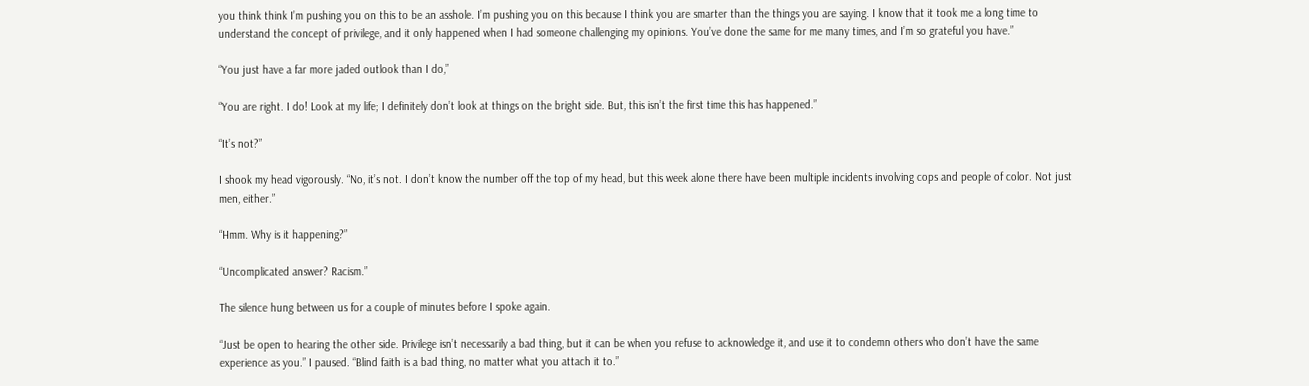you think think I’m pushing you on this to be an asshole. I’m pushing you on this because I think you are smarter than the things you are saying. I know that it took me a long time to understand the concept of privilege, and it only happened when I had someone challenging my opinions. You’ve done the same for me many times, and I’m so grateful you have.”

“You just have a far more jaded outlook than I do,”

“You are right. I do! Look at my life; I definitely don’t look at things on the bright side. But, this isn’t the first time this has happened.”

“It’s not?”

I shook my head vigorously. “No, it’s not. I don’t know the number off the top of my head, but this week alone there have been multiple incidents involving cops and people of color. Not just men, either.”

“Hmm. Why is it happening?”

“Uncomplicated answer? Racism.”

The silence hung between us for a couple of minutes before I spoke again.

“Just be open to hearing the other side. Privilege isn’t necessarily a bad thing, but it can be when you refuse to acknowledge it, and use it to condemn others who don’t have the same experience as you.” I paused. “Blind faith is a bad thing, no matter what you attach it to.”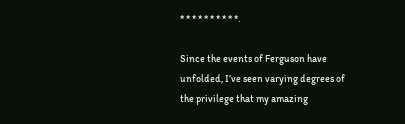* * * * * * * * * *.

Since the events of Ferguson have unfolded, I’ve seen varying degrees of the privilege that my amazing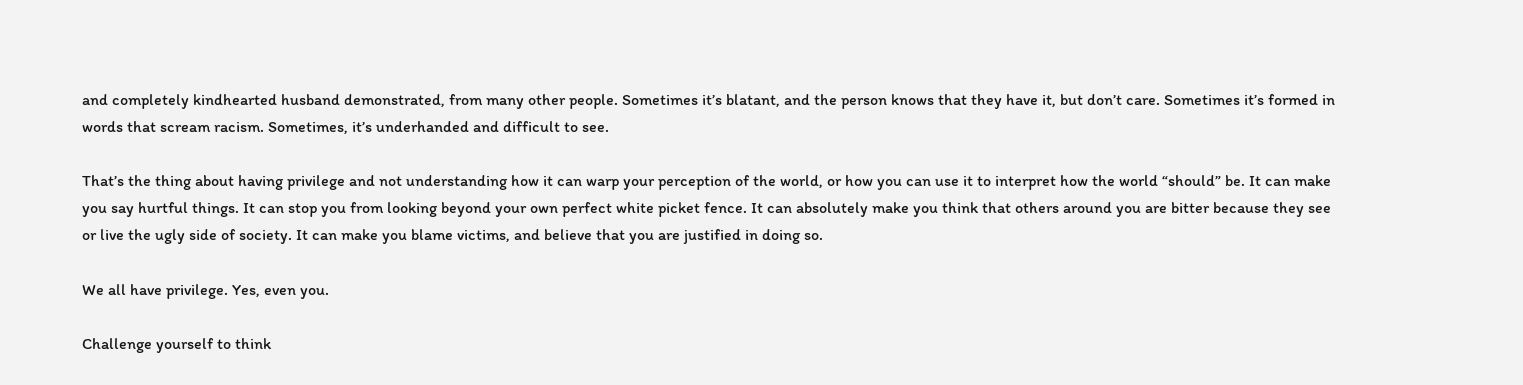and completely kindhearted husband demonstrated, from many other people. Sometimes it’s blatant, and the person knows that they have it, but don’t care. Sometimes it’s formed in words that scream racism. Sometimes, it’s underhanded and difficult to see.

That’s the thing about having privilege and not understanding how it can warp your perception of the world, or how you can use it to interpret how the world “should” be. It can make you say hurtful things. It can stop you from looking beyond your own perfect white picket fence. It can absolutely make you think that others around you are bitter because they see or live the ugly side of society. It can make you blame victims, and believe that you are justified in doing so.

We all have privilege. Yes, even you.

Challenge yourself to think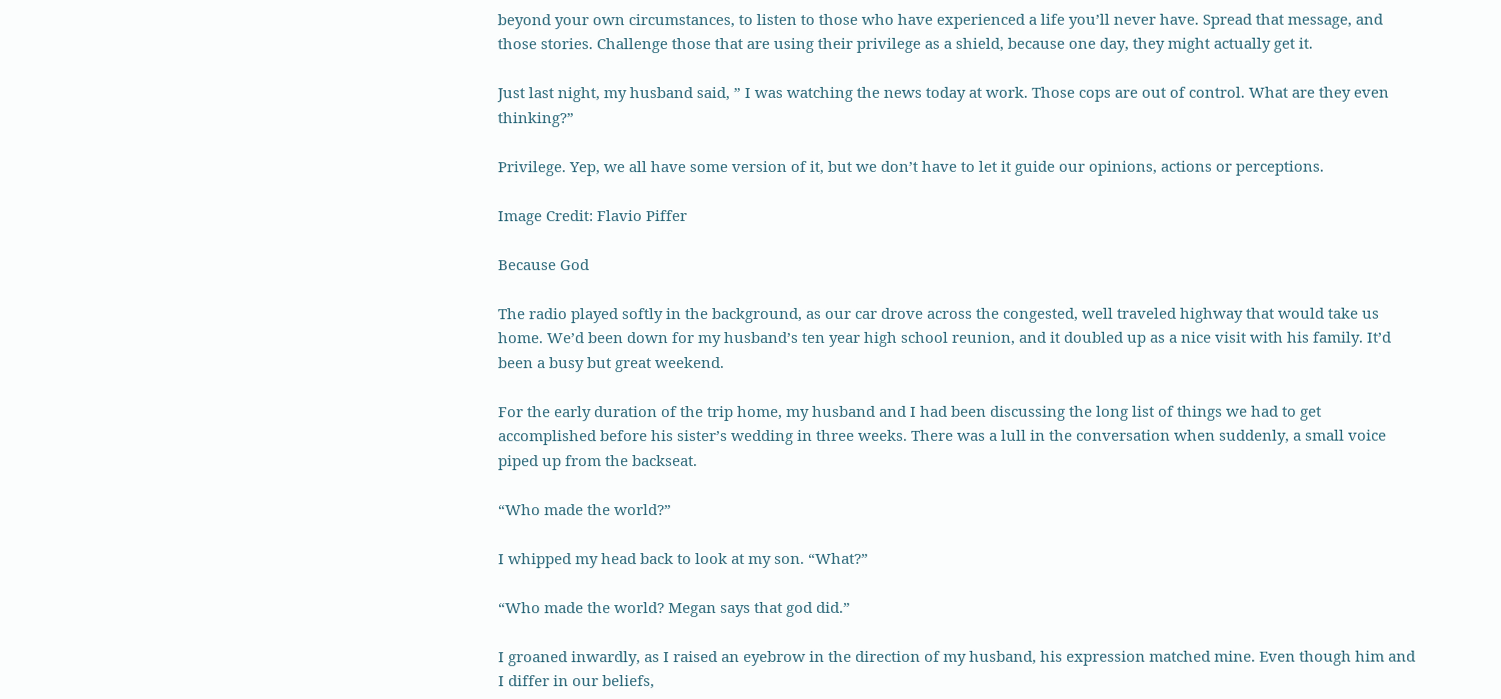beyond your own circumstances, to listen to those who have experienced a life you’ll never have. Spread that message, and those stories. Challenge those that are using their privilege as a shield, because one day, they might actually get it.

Just last night, my husband said, ” I was watching the news today at work. Those cops are out of control. What are they even thinking?”

Privilege. Yep, we all have some version of it, but we don’t have to let it guide our opinions, actions or perceptions.

Image Credit: Flavio Piffer

Because God

The radio played softly in the background, as our car drove across the congested, well traveled highway that would take us home. We’d been down for my husband’s ten year high school reunion, and it doubled up as a nice visit with his family. It’d been a busy but great weekend.

For the early duration of the trip home, my husband and I had been discussing the long list of things we had to get accomplished before his sister’s wedding in three weeks. There was a lull in the conversation when suddenly, a small voice piped up from the backseat.

“Who made the world?”

I whipped my head back to look at my son. “What?”

“Who made the world? Megan says that god did.”

I groaned inwardly, as I raised an eyebrow in the direction of my husband, his expression matched mine. Even though him and I differ in our beliefs,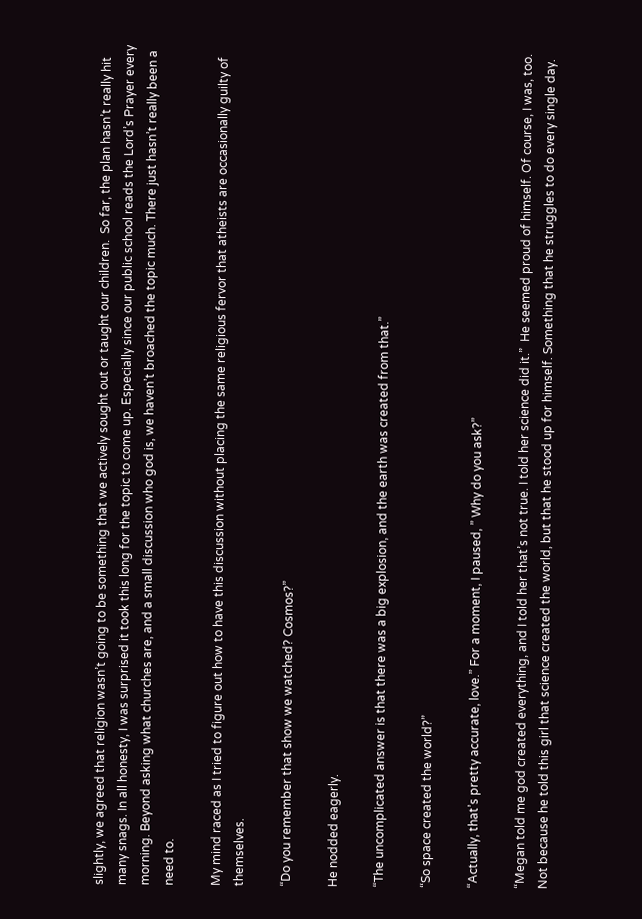slightly, we agreed that religion wasn’t going to be something that we actively sought out or taught our children.  So far, the plan hasn’t really hit many snags. In all honesty, I was surprised it took this long for the topic to come up. Especially since our public school reads the Lord’s Prayer every morning. Beyond asking what churches are, and a small discussion who god is, we haven’t broached the topic much. There just hasn’t really been a need to.

My mind raced as I tried to figure out how to have this discussion without placing the same religious fervor that atheists are occasionally guilty of themselves.

“Do you remember that show we watched? Cosmos?”

He nodded eagerly.

“The uncomplicated answer is that there was a big explosion, and the earth was created from that.”

“So space created the world?”

“Actually, that’s pretty accurate, love.” For a moment, I paused, ” Why do you ask?”

“Megan told me god created everything, and I told her that’s not true. I told her science did it.”  He seemed proud of himself. Of course, I was, too. Not because he told this girl that science created the world, but that he stood up for himself. Something that he struggles to do every single day.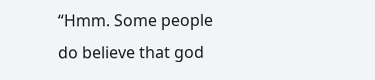“Hmm. Some people do believe that god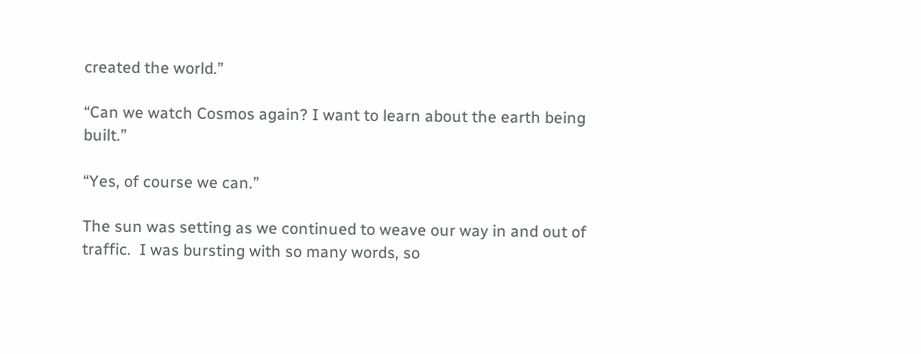created the world.”

“Can we watch Cosmos again? I want to learn about the earth being built.”

“Yes, of course we can.”

The sun was setting as we continued to weave our way in and out of traffic.  I was bursting with so many words, so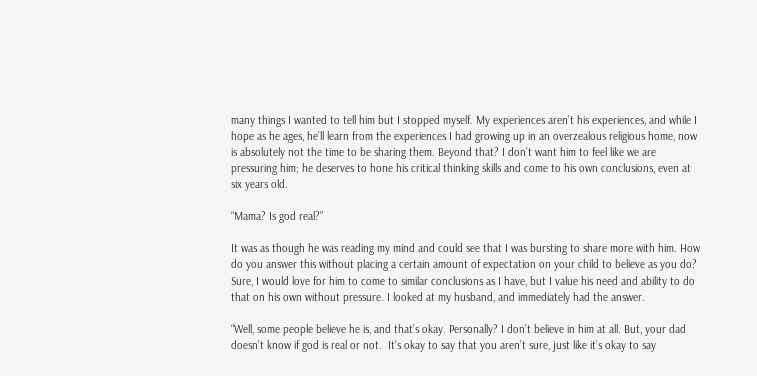many things I wanted to tell him but I stopped myself. My experiences aren’t his experiences, and while I hope as he ages, he’ll learn from the experiences I had growing up in an overzealous religious home, now is absolutely not the time to be sharing them. Beyond that? I don’t want him to feel like we are pressuring him; he deserves to hone his critical thinking skills and come to his own conclusions, even at six years old.

“Mama? Is god real?”

It was as though he was reading my mind and could see that I was bursting to share more with him. How do you answer this without placing a certain amount of expectation on your child to believe as you do? Sure, I would love for him to come to similar conclusions as I have, but I value his need and ability to do that on his own without pressure. I looked at my husband, and immediately had the answer.

“Well, some people believe he is, and that’s okay. Personally? I don’t believe in him at all. But, your dad doesn’t know if god is real or not.  It’s okay to say that you aren’t sure, just like it’s okay to say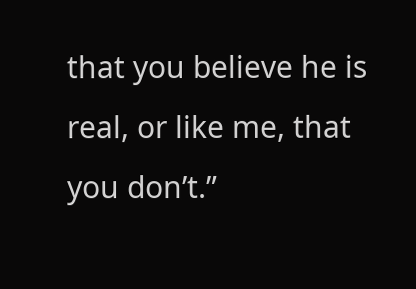that you believe he is real, or like me, that you don’t.”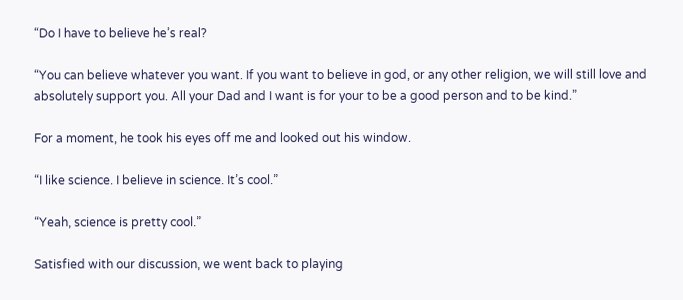“Do I have to believe he’s real?

“You can believe whatever you want. If you want to believe in god, or any other religion, we will still love and absolutely support you. All your Dad and I want is for your to be a good person and to be kind.”

For a moment, he took his eyes off me and looked out his window.

“I like science. I believe in science. It’s cool.”

“Yeah, science is pretty cool.”

Satisfied with our discussion, we went back to playing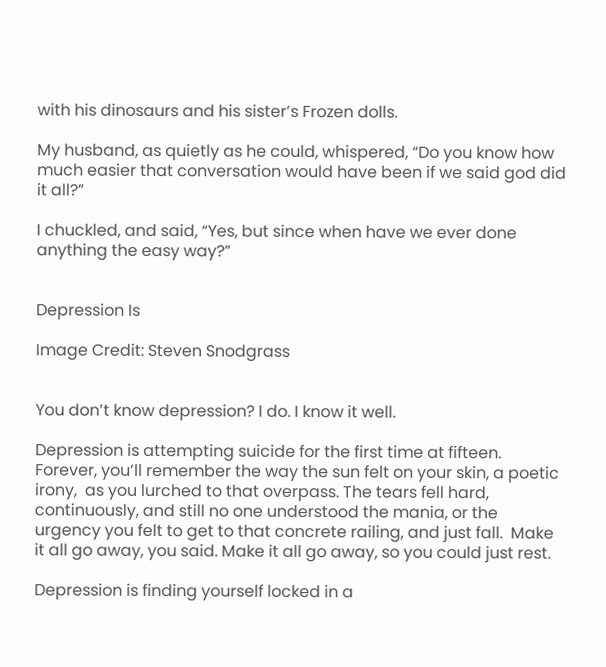with his dinosaurs and his sister’s Frozen dolls.

My husband, as quietly as he could, whispered, “Do you know how much easier that conversation would have been if we said god did it all?”

I chuckled, and said, “Yes, but since when have we ever done anything the easy way?”


Depression Is

Image Credit: Steven Snodgrass


You don’t know depression? I do. I know it well.

Depression is attempting suicide for the first time at fifteen. Forever, you’ll remember the way the sun felt on your skin, a poetic irony,  as you lurched to that overpass. The tears fell hard, continuously, and still no one understood the mania, or the urgency you felt to get to that concrete railing, and just fall.  Make it all go away, you said. Make it all go away, so you could just rest.

Depression is finding yourself locked in a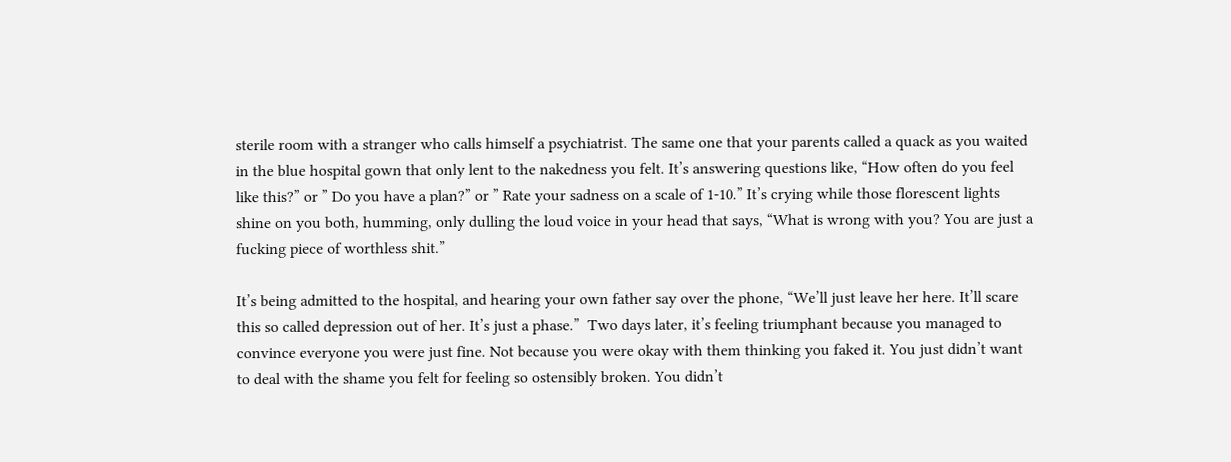sterile room with a stranger who calls himself a psychiatrist. The same one that your parents called a quack as you waited in the blue hospital gown that only lent to the nakedness you felt. It’s answering questions like, “How often do you feel like this?” or ” Do you have a plan?” or ” Rate your sadness on a scale of 1-10.” It’s crying while those florescent lights shine on you both, humming, only dulling the loud voice in your head that says, “What is wrong with you? You are just a fucking piece of worthless shit.”

It’s being admitted to the hospital, and hearing your own father say over the phone, “We’ll just leave her here. It’ll scare this so called depression out of her. It’s just a phase.”  Two days later, it’s feeling triumphant because you managed to convince everyone you were just fine. Not because you were okay with them thinking you faked it. You just didn’t want to deal with the shame you felt for feeling so ostensibly broken. You didn’t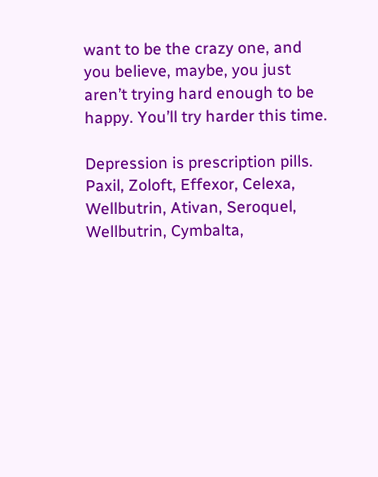want to be the crazy one, and you believe, maybe, you just aren’t trying hard enough to be happy. You’ll try harder this time.

Depression is prescription pills. Paxil, Zoloft, Effexor, Celexa, Wellbutrin, Ativan, Seroquel, Wellbutrin, Cymbalta,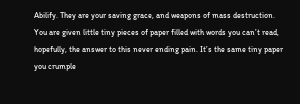Abilify. They are your saving grace, and weapons of mass destruction.  You are given little tiny pieces of paper filled with words you can’t read, hopefully, the answer to this never ending pain. It’s the same tiny paper you crumple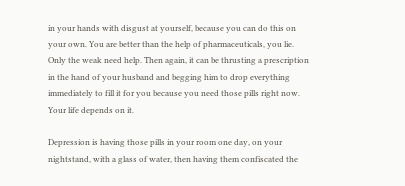in your hands with disgust at yourself, because you can do this on your own. You are better than the help of pharmaceuticals, you lie. Only the weak need help. Then again, it can be thrusting a prescription in the hand of your husband and begging him to drop everything immediately to fill it for you because you need those pills right now. Your life depends on it.

Depression is having those pills in your room one day, on your nightstand, with a glass of water, then having them confiscated the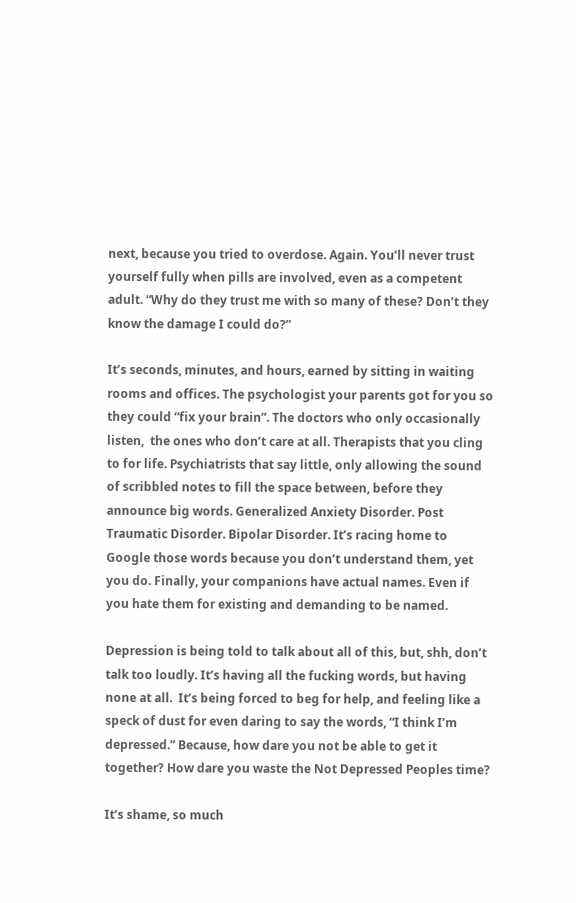next, because you tried to overdose. Again. You’ll never trust yourself fully when pills are involved, even as a competent adult. “Why do they trust me with so many of these? Don’t they know the damage I could do?”

It’s seconds, minutes, and hours, earned by sitting in waiting rooms and offices. The psychologist your parents got for you so they could “fix your brain”. The doctors who only occasionally listen,  the ones who don’t care at all. Therapists that you cling to for life. Psychiatrists that say little, only allowing the sound of scribbled notes to fill the space between, before they announce big words. Generalized Anxiety Disorder. Post Traumatic Disorder. Bipolar Disorder. It’s racing home to Google those words because you don’t understand them, yet you do. Finally, your companions have actual names. Even if you hate them for existing and demanding to be named.

Depression is being told to talk about all of this, but, shh, don’t talk too loudly. It’s having all the fucking words, but having none at all.  It’s being forced to beg for help, and feeling like a speck of dust for even daring to say the words, “I think I’m depressed.” Because, how dare you not be able to get it together? How dare you waste the Not Depressed Peoples time?

It’s shame, so much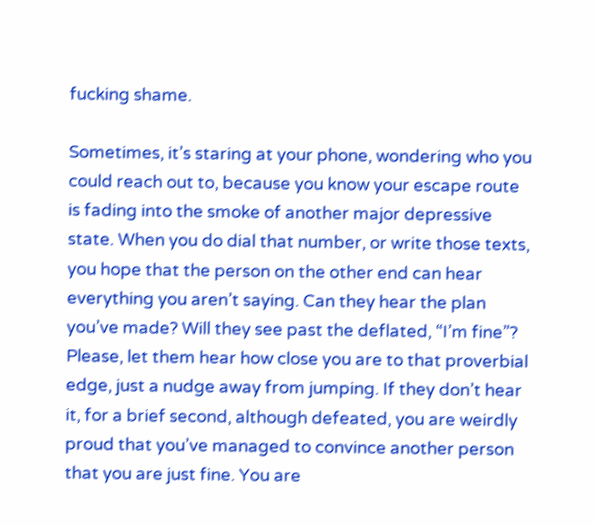fucking shame.

Sometimes, it’s staring at your phone, wondering who you could reach out to, because you know your escape route is fading into the smoke of another major depressive state. When you do dial that number, or write those texts, you hope that the person on the other end can hear everything you aren’t saying. Can they hear the plan you’ve made? Will they see past the deflated, “I’m fine”? Please, let them hear how close you are to that proverbial edge, just a nudge away from jumping. If they don’t hear it, for a brief second, although defeated, you are weirdly proud that you’ve managed to convince another person that you are just fine. You are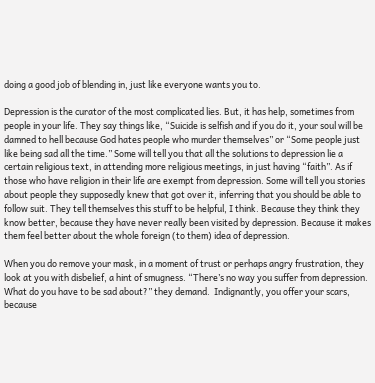doing a good job of blending in, just like everyone wants you to.

Depression is the curator of the most complicated lies. But, it has help, sometimes from people in your life. They say things like, “Suicide is selfish and if you do it, your soul will be damned to hell because God hates people who murder themselves” or “Some people just like being sad all the time.” Some will tell you that all the solutions to depression lie a certain religious text, in attending more religious meetings, in just having “faith”. As if those who have religion in their life are exempt from depression. Some will tell you stories about people they supposedly knew that got over it, inferring that you should be able to follow suit. They tell themselves this stuff to be helpful, I think. Because they think they know better, because they have never really been visited by depression. Because it makes them feel better about the whole foreign (to them) idea of depression.

When you do remove your mask, in a moment of trust or perhaps angry frustration, they look at you with disbelief, a hint of smugness. “There’s no way you suffer from depression. What do you have to be sad about?” they demand.  Indignantly, you offer your scars, because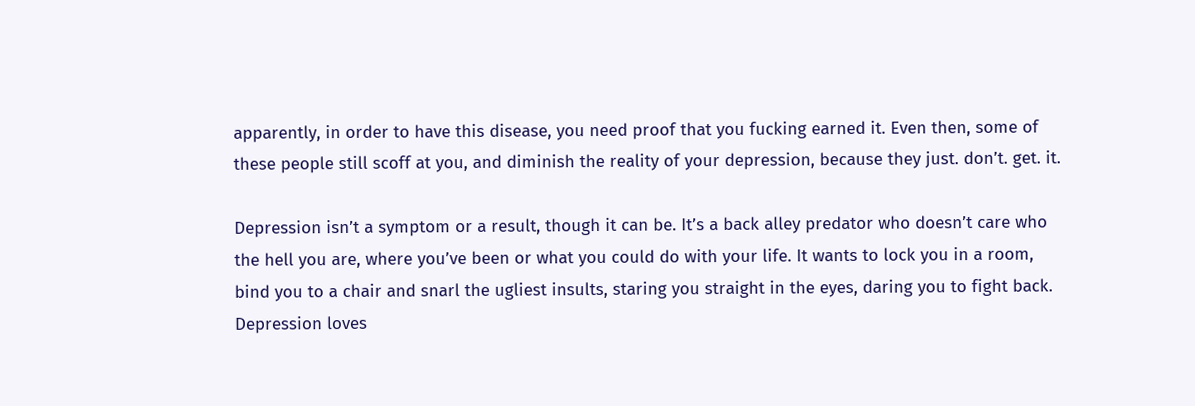apparently, in order to have this disease, you need proof that you fucking earned it. Even then, some of these people still scoff at you, and diminish the reality of your depression, because they just. don’t. get. it.

Depression isn’t a symptom or a result, though it can be. It’s a back alley predator who doesn’t care who the hell you are, where you’ve been or what you could do with your life. It wants to lock you in a room, bind you to a chair and snarl the ugliest insults, staring you straight in the eyes, daring you to fight back. Depression loves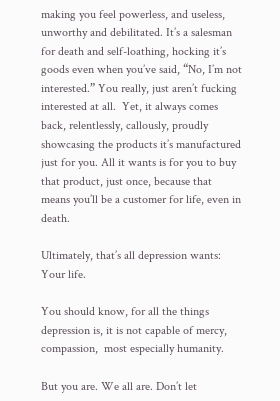making you feel powerless, and useless, unworthy and debilitated. It’s a salesman for death and self-loathing, hocking it’s goods even when you’ve said, “No, I’m not interested.” You really, just aren’t fucking interested at all.  Yet, it always comes back, relentlessly, callously, proudly showcasing the products it’s manufactured just for you. All it wants is for you to buy that product, just once, because that means you’ll be a customer for life, even in death.

Ultimately, that’s all depression wants: Your life.

You should know, for all the things depression is, it is not capable of mercy, compassion,  most especially humanity.

But you are. We all are. Don’t let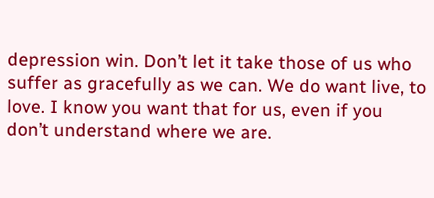depression win. Don’t let it take those of us who suffer as gracefully as we can. We do want live, to love. I know you want that for us, even if you don’t understand where we are.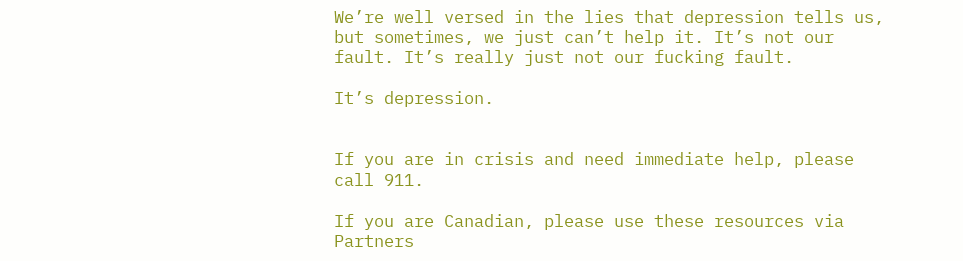We’re well versed in the lies that depression tells us, but sometimes, we just can’t help it. It’s not our fault. It’s really just not our fucking fault.

It’s depression.


If you are in crisis and need immediate help, please call 911.

If you are Canadian, please use these resources via Partners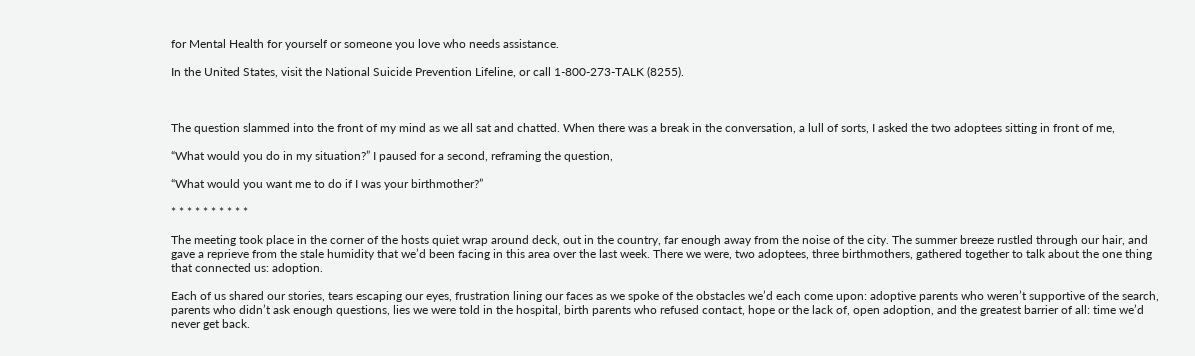for Mental Health for yourself or someone you love who needs assistance.

In the United States, visit the National Suicide Prevention Lifeline, or call 1-800-273-TALK (8255).



The question slammed into the front of my mind as we all sat and chatted. When there was a break in the conversation, a lull of sorts, I asked the two adoptees sitting in front of me,

“What would you do in my situation?” I paused for a second, reframing the question,

“What would you want me to do if I was your birthmother?”

* * * * * * * * * *

The meeting took place in the corner of the hosts quiet wrap around deck, out in the country, far enough away from the noise of the city. The summer breeze rustled through our hair, and gave a reprieve from the stale humidity that we’d been facing in this area over the last week. There we were, two adoptees, three birthmothers, gathered together to talk about the one thing that connected us: adoption.

Each of us shared our stories, tears escaping our eyes, frustration lining our faces as we spoke of the obstacles we’d each come upon: adoptive parents who weren’t supportive of the search, parents who didn’t ask enough questions, lies we were told in the hospital, birth parents who refused contact, hope or the lack of, open adoption, and the greatest barrier of all: time we’d never get back.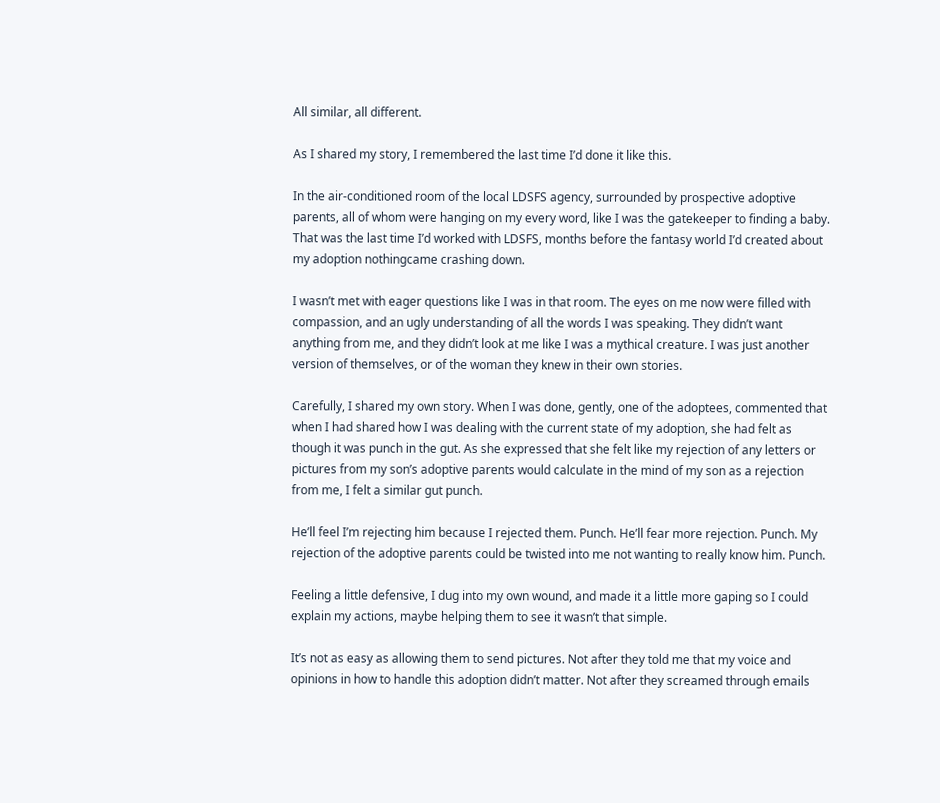All similar, all different.

As I shared my story, I remembered the last time I’d done it like this.

In the air-conditioned room of the local LDSFS agency, surrounded by prospective adoptive parents, all of whom were hanging on my every word, like I was the gatekeeper to finding a baby. That was the last time I’d worked with LDSFS, months before the fantasy world I’d created about my adoption nothingcame crashing down.

I wasn’t met with eager questions like I was in that room. The eyes on me now were filled with compassion, and an ugly understanding of all the words I was speaking. They didn’t want anything from me, and they didn’t look at me like I was a mythical creature. I was just another version of themselves, or of the woman they knew in their own stories.

Carefully, I shared my own story. When I was done, gently, one of the adoptees, commented that when I had shared how I was dealing with the current state of my adoption, she had felt as though it was punch in the gut. As she expressed that she felt like my rejection of any letters or pictures from my son’s adoptive parents would calculate in the mind of my son as a rejection from me, I felt a similar gut punch.

He’ll feel I’m rejecting him because I rejected them. Punch. He’ll fear more rejection. Punch. My rejection of the adoptive parents could be twisted into me not wanting to really know him. Punch.

Feeling a little defensive, I dug into my own wound, and made it a little more gaping so I could explain my actions, maybe helping them to see it wasn’t that simple.

It’s not as easy as allowing them to send pictures. Not after they told me that my voice and opinions in how to handle this adoption didn’t matter. Not after they screamed through emails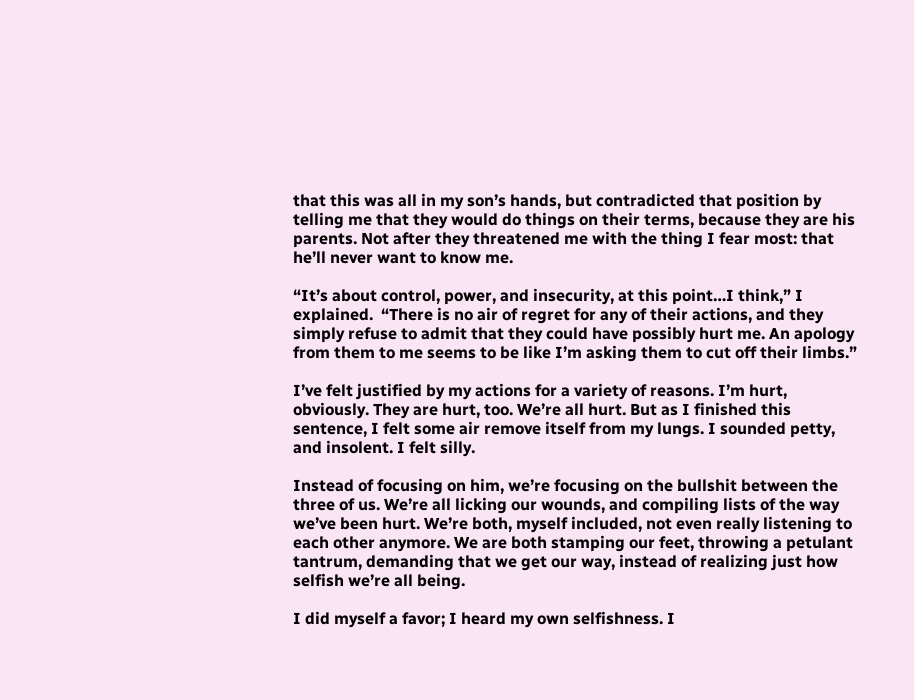that this was all in my son’s hands, but contradicted that position by telling me that they would do things on their terms, because they are his parents. Not after they threatened me with the thing I fear most: that he’ll never want to know me.

“It’s about control, power, and insecurity, at this point…I think,” I explained.  “There is no air of regret for any of their actions, and they simply refuse to admit that they could have possibly hurt me. An apology from them to me seems to be like I’m asking them to cut off their limbs.”

I’ve felt justified by my actions for a variety of reasons. I’m hurt, obviously. They are hurt, too. We’re all hurt. But as I finished this sentence, I felt some air remove itself from my lungs. I sounded petty, and insolent. I felt silly.

Instead of focusing on him, we’re focusing on the bullshit between the three of us. We’re all licking our wounds, and compiling lists of the way we’ve been hurt. We’re both, myself included, not even really listening to each other anymore. We are both stamping our feet, throwing a petulant tantrum, demanding that we get our way, instead of realizing just how selfish we’re all being.

I did myself a favor; I heard my own selfishness. I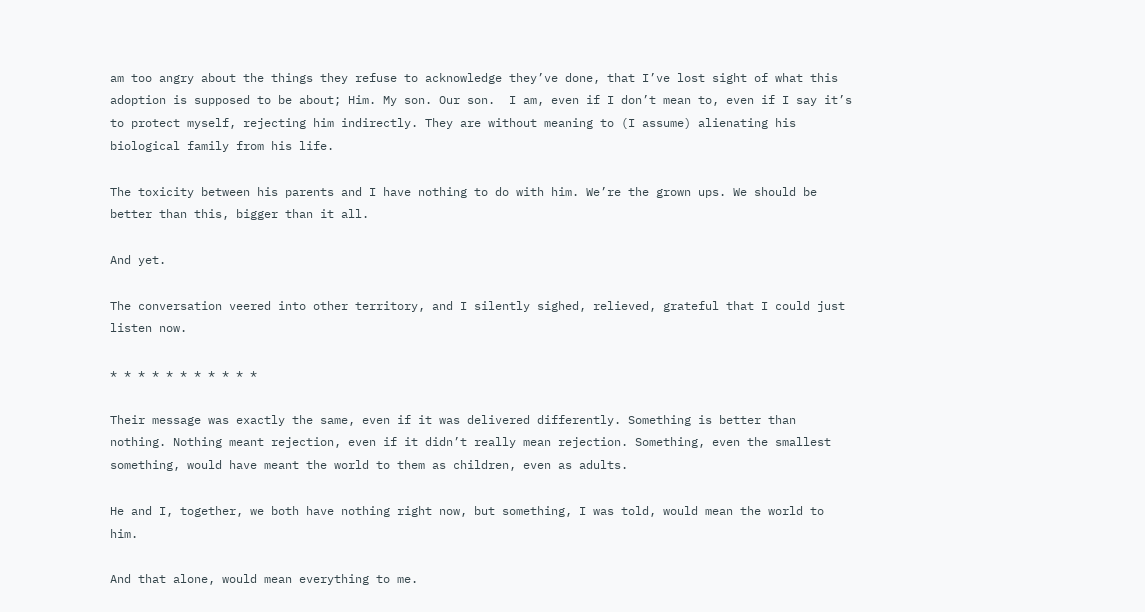am too angry about the things they refuse to acknowledge they’ve done, that I’ve lost sight of what this adoption is supposed to be about; Him. My son. Our son.  I am, even if I don’t mean to, even if I say it’s to protect myself, rejecting him indirectly. They are without meaning to (I assume) alienating his biological family from his life.

The toxicity between his parents and I have nothing to do with him. We’re the grown ups. We should be better than this, bigger than it all.

And yet.

The conversation veered into other territory, and I silently sighed, relieved, grateful that I could just listen now.

* * * * * * * * * * *

Their message was exactly the same, even if it was delivered differently. Something is better than nothing. Nothing meant rejection, even if it didn’t really mean rejection. Something, even the smallest something, would have meant the world to them as children, even as adults.

He and I, together, we both have nothing right now, but something, I was told, would mean the world to him.

And that alone, would mean everything to me.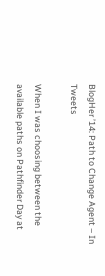BlogHer ’14: Path to Change Agent – In Tweets

When I was choosing between the available paths on Pathfinder Day at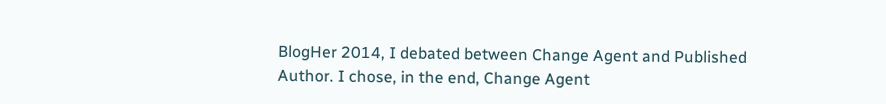BlogHer 2014, I debated between Change Agent and Published Author. I chose, in the end, Change Agent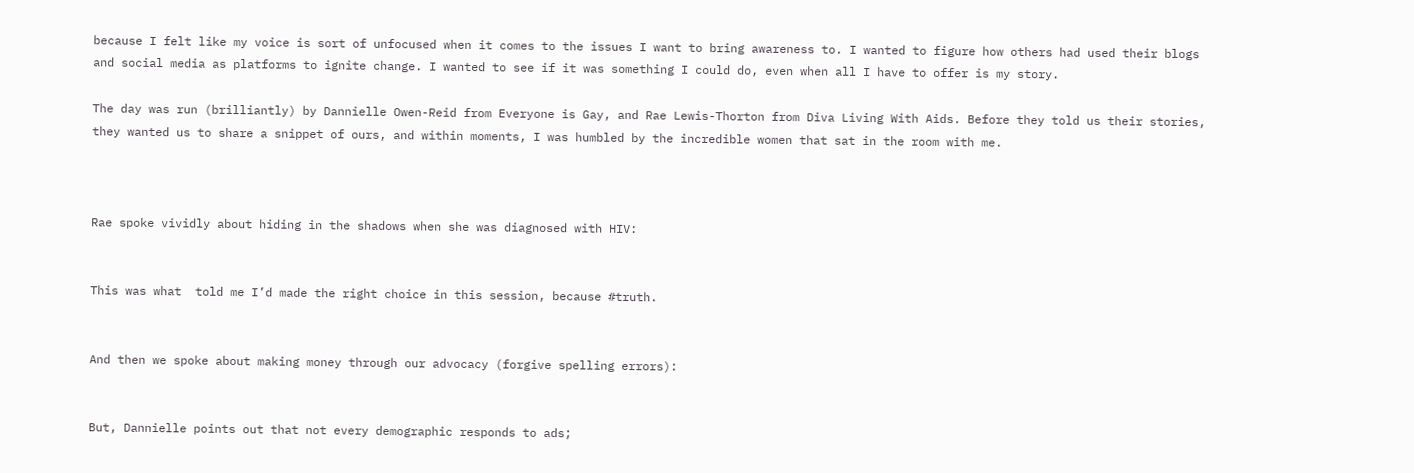because I felt like my voice is sort of unfocused when it comes to the issues I want to bring awareness to. I wanted to figure how others had used their blogs and social media as platforms to ignite change. I wanted to see if it was something I could do, even when all I have to offer is my story.

The day was run (brilliantly) by Dannielle Owen-Reid from Everyone is Gay, and Rae Lewis-Thorton from Diva Living With Aids. Before they told us their stories, they wanted us to share a snippet of ours, and within moments, I was humbled by the incredible women that sat in the room with me.



Rae spoke vividly about hiding in the shadows when she was diagnosed with HIV:


This was what  told me I’d made the right choice in this session, because #truth.


And then we spoke about making money through our advocacy (forgive spelling errors):


But, Dannielle points out that not every demographic responds to ads;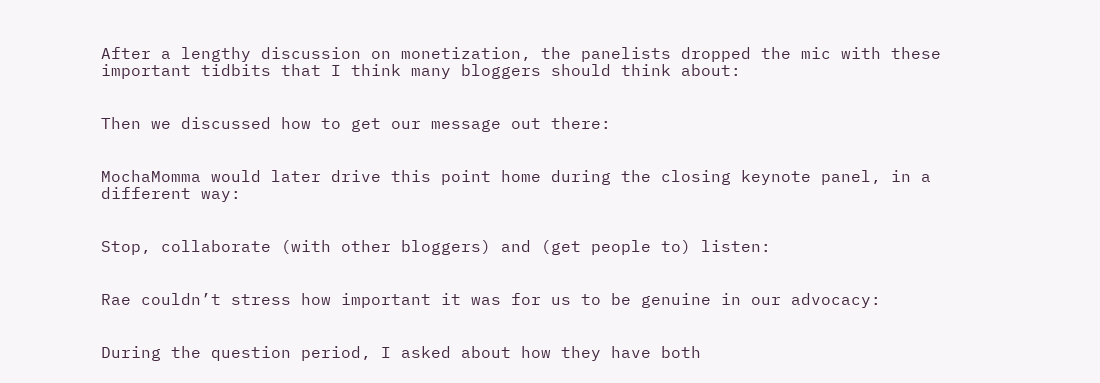After a lengthy discussion on monetization, the panelists dropped the mic with these important tidbits that I think many bloggers should think about:


Then we discussed how to get our message out there:


MochaMomma would later drive this point home during the closing keynote panel, in a different way:


Stop, collaborate (with other bloggers) and (get people to) listen:


Rae couldn’t stress how important it was for us to be genuine in our advocacy:


During the question period, I asked about how they have both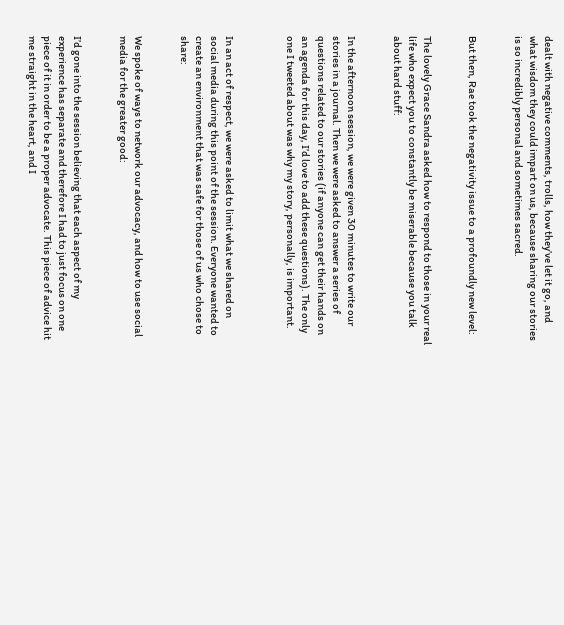dealt with negative comments, trolls, how they’ve let it go, and what wisdom they could impart on us, because sharing our stories is so incredibly personal and sometimes sacred.


But then, Rae took the negativity issue to a profoundly new level:


The lovely Grace Sandra asked how to respond to those in your real life who expect you to constantly be miserable because you talk about hard stuff:


In the afternoon session, we were given 30 minutes to write our stories in a journal. Then we were asked to answer a series of questions related to our stories (if anyone can get their hands on an agenda for this day, I’d love to add these questions). The only one I tweeted about was why my story, personally, is important.



In an act of respect, we were asked to limit what we shared on social media during this point of the session. Everyone wanted to create an environment that was safe for those of us who chose to share:


We spoke of ways to network our advocacy, and how to use social media for the greater good:


I’d gone into the session believing that each aspect of my experience has separate and therefore I had to just focus on one piece of it in order to be a proper advocate. This piece of advice hit me straight in the heart, and I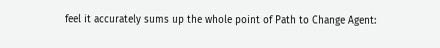feel it accurately sums up the whole point of Path to Change Agent: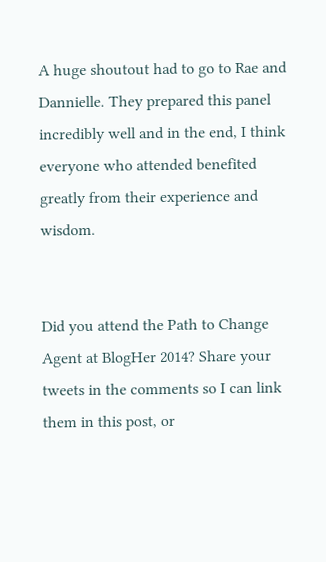A huge shoutout had to go to Rae and Dannielle. They prepared this panel incredibly well and in the end, I think everyone who attended benefited greatly from their experience and wisdom.


Did you attend the Path to Change Agent at BlogHer 2014? Share your tweets in the comments so I can link them in this post, or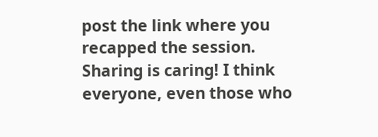post the link where you recapped the session. Sharing is caring! I think everyone, even those who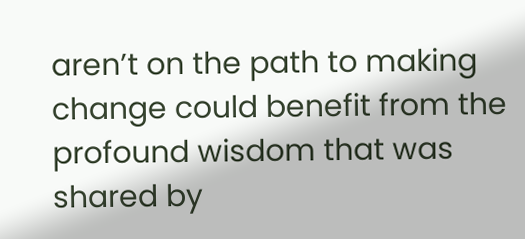aren’t on the path to making change could benefit from the profound wisdom that was shared by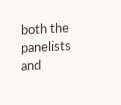both the panelists and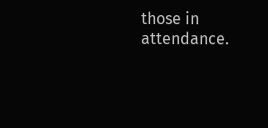those in attendance.